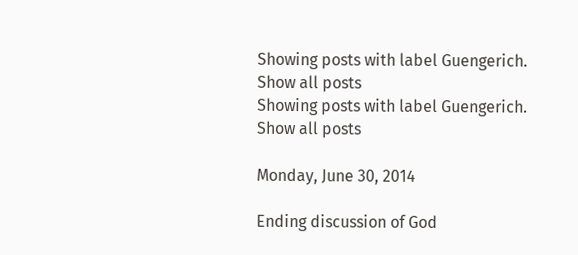Showing posts with label Guengerich. Show all posts
Showing posts with label Guengerich. Show all posts

Monday, June 30, 2014

Ending discussion of God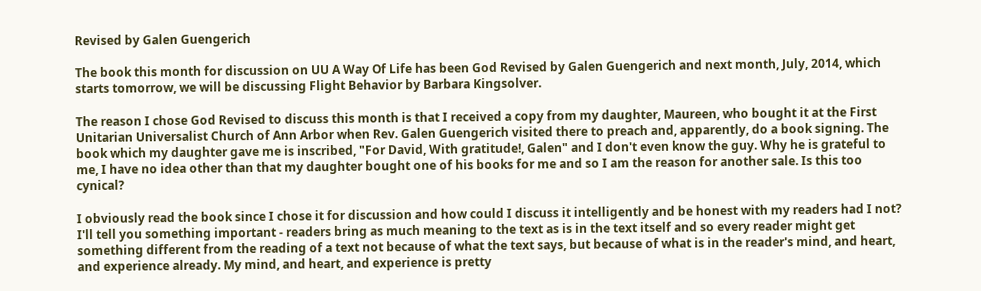Revised by Galen Guengerich

The book this month for discussion on UU A Way Of Life has been God Revised by Galen Guengerich and next month, July, 2014, which starts tomorrow, we will be discussing Flight Behavior by Barbara Kingsolver.

The reason I chose God Revised to discuss this month is that I received a copy from my daughter, Maureen, who bought it at the First Unitarian Universalist Church of Ann Arbor when Rev. Galen Guengerich visited there to preach and, apparently, do a book signing. The book which my daughter gave me is inscribed, "For David, With gratitude!, Galen" and I don't even know the guy. Why he is grateful to me, I have no idea other than that my daughter bought one of his books for me and so I am the reason for another sale. Is this too cynical?

I obviously read the book since I chose it for discussion and how could I discuss it intelligently and be honest with my readers had I not? I'll tell you something important - readers bring as much meaning to the text as is in the text itself and so every reader might get something different from the reading of a text not because of what the text says, but because of what is in the reader's mind, and heart, and experience already. My mind, and heart, and experience is pretty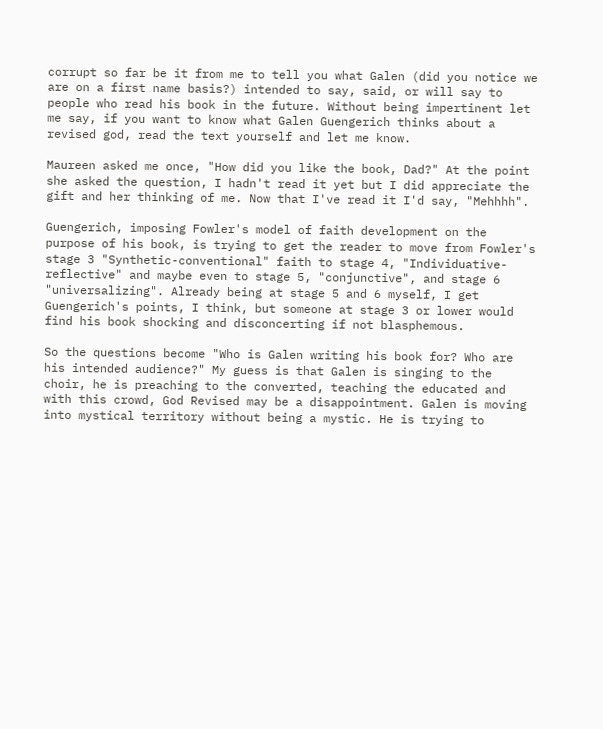corrupt so far be it from me to tell you what Galen (did you notice we are on a first name basis?) intended to say, said, or will say to people who read his book in the future. Without being impertinent let me say, if you want to know what Galen Guengerich thinks about a revised god, read the text yourself and let me know.

Maureen asked me once, "How did you like the book, Dad?" At the point she asked the question, I hadn't read it yet but I did appreciate the gift and her thinking of me. Now that I've read it I'd say, "Mehhhh".

Guengerich, imposing Fowler's model of faith development on the purpose of his book, is trying to get the reader to move from Fowler's stage 3 "Synthetic-conventional" faith to stage 4, "Individuative-reflective" and maybe even to stage 5, "conjunctive", and stage 6 "universalizing". Already being at stage 5 and 6 myself, I get Guengerich's points, I think, but someone at stage 3 or lower would find his book shocking and disconcerting if not blasphemous.

So the questions become "Who is Galen writing his book for? Who are his intended audience?" My guess is that Galen is singing to the choir, he is preaching to the converted, teaching the educated and with this crowd, God Revised may be a disappointment. Galen is moving into mystical territory without being a mystic. He is trying to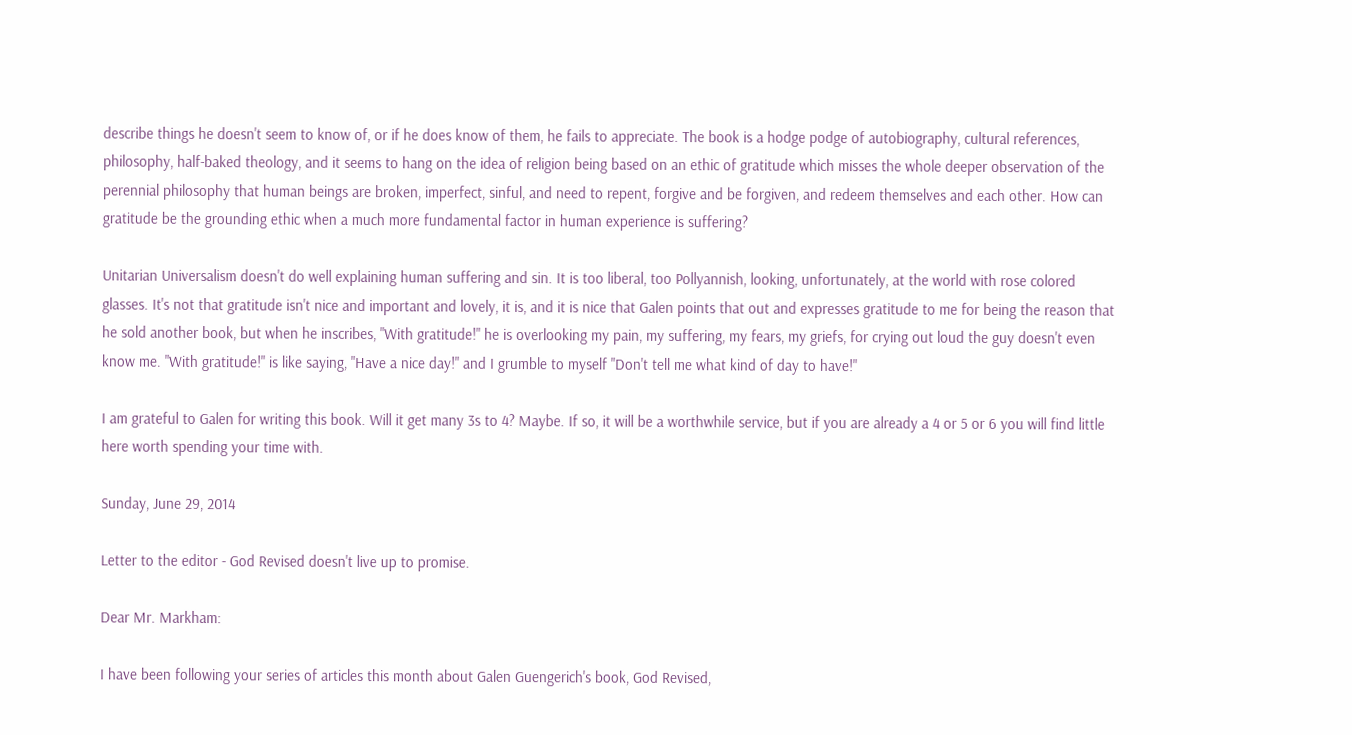describe things he doesn't seem to know of, or if he does know of them, he fails to appreciate. The book is a hodge podge of autobiography, cultural references, philosophy, half-baked theology, and it seems to hang on the idea of religion being based on an ethic of gratitude which misses the whole deeper observation of the perennial philosophy that human beings are broken, imperfect, sinful, and need to repent, forgive and be forgiven, and redeem themselves and each other. How can gratitude be the grounding ethic when a much more fundamental factor in human experience is suffering?

Unitarian Universalism doesn't do well explaining human suffering and sin. It is too liberal, too Pollyannish, looking, unfortunately, at the world with rose colored glasses. It's not that gratitude isn't nice and important and lovely, it is, and it is nice that Galen points that out and expresses gratitude to me for being the reason that he sold another book, but when he inscribes, "With gratitude!" he is overlooking my pain, my suffering, my fears, my griefs, for crying out loud the guy doesn't even know me. "With gratitude!" is like saying, "Have a nice day!" and I grumble to myself "Don't tell me what kind of day to have!"

I am grateful to Galen for writing this book. Will it get many 3s to 4? Maybe. If so, it will be a worthwhile service, but if you are already a 4 or 5 or 6 you will find little here worth spending your time with.

Sunday, June 29, 2014

Letter to the editor - God Revised doesn't live up to promise.

Dear Mr. Markham:

I have been following your series of articles this month about Galen Guengerich's book, God Revised,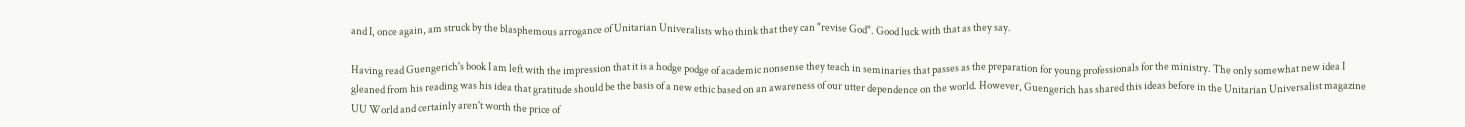and I, once again, am struck by the blasphemous arrogance of Unitarian Univeralists who think that they can "revise God". Good luck with that as they say.

Having read Guengerich's book I am left with the impression that it is a hodge podge of academic nonsense they teach in seminaries that passes as the preparation for young professionals for the ministry. The only somewhat new idea I gleaned from his reading was his idea that gratitude should be the basis of a new ethic based on an awareness of our utter dependence on the world. However, Guengerich has shared this ideas before in the Unitarian Universalist magazine UU World and certainly aren't worth the price of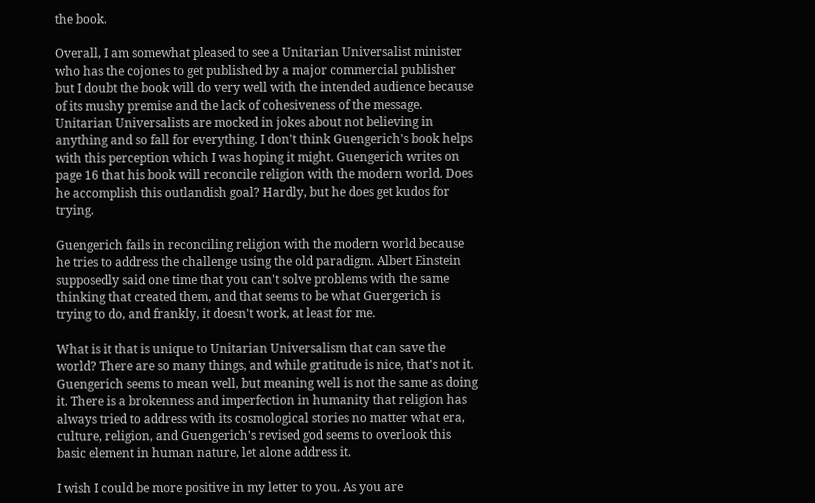the book.

Overall, I am somewhat pleased to see a Unitarian Universalist minister who has the cojones to get published by a major commercial publisher but I doubt the book will do very well with the intended audience because of its mushy premise and the lack of cohesiveness of the message. Unitarian Universalists are mocked in jokes about not believing in anything and so fall for everything. I don't think Guengerich's book helps with this perception which I was hoping it might. Guengerich writes on page 16 that his book will reconcile religion with the modern world. Does he accomplish this outlandish goal? Hardly, but he does get kudos for trying.

Guengerich fails in reconciling religion with the modern world because he tries to address the challenge using the old paradigm. Albert Einstein supposedly said one time that you can't solve problems with the same thinking that created them, and that seems to be what Guergerich is trying to do, and frankly, it doesn't work, at least for me.

What is it that is unique to Unitarian Universalism that can save the world? There are so many things, and while gratitude is nice, that's not it. Guengerich seems to mean well, but meaning well is not the same as doing it. There is a brokenness and imperfection in humanity that religion has always tried to address with its cosmological stories no matter what era, culture, religion, and Guengerich's revised god seems to overlook this basic element in human nature, let alone address it.

I wish I could be more positive in my letter to you. As you are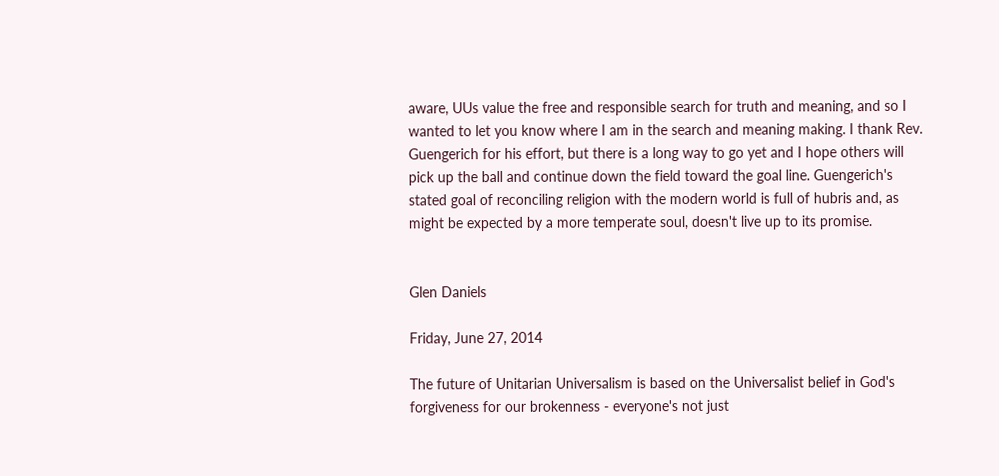aware, UUs value the free and responsible search for truth and meaning, and so I wanted to let you know where I am in the search and meaning making. I thank Rev. Guengerich for his effort, but there is a long way to go yet and I hope others will pick up the ball and continue down the field toward the goal line. Guengerich's stated goal of reconciling religion with the modern world is full of hubris and, as might be expected by a more temperate soul, doesn't live up to its promise.


Glen Daniels

Friday, June 27, 2014

The future of Unitarian Universalism is based on the Universalist belief in God's forgiveness for our brokenness - everyone's not just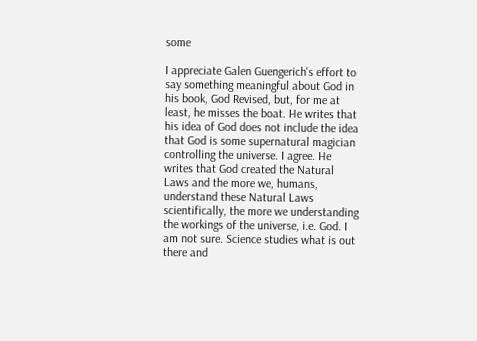some

I appreciate Galen Guengerich's effort to say something meaningful about God in his book, God Revised, but, for me at least, he misses the boat. He writes that his idea of God does not include the idea that God is some supernatural magician controlling the universe. I agree. He writes that God created the Natural Laws and the more we, humans, understand these Natural Laws scientifically, the more we understanding the workings of the universe, i.e. God. I am not sure. Science studies what is out there and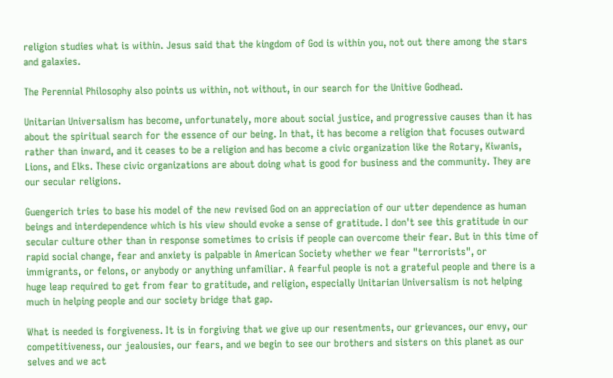religion studies what is within. Jesus said that the kingdom of God is within you, not out there among the stars and galaxies.

The Perennial Philosophy also points us within, not without, in our search for the Unitive Godhead.

Unitarian Universalism has become, unfortunately, more about social justice, and progressive causes than it has about the spiritual search for the essence of our being. In that, it has become a religion that focuses outward rather than inward, and it ceases to be a religion and has become a civic organization like the Rotary, Kiwanis, Lions, and Elks. These civic organizations are about doing what is good for business and the community. They are our secular religions.

Guengerich tries to base his model of the new revised God on an appreciation of our utter dependence as human beings and interdependence which is his view should evoke a sense of gratitude. I don't see this gratitude in our secular culture other than in response sometimes to crisis if people can overcome their fear. But in this time of rapid social change, fear and anxiety is palpable in American Society whether we fear "terrorists", or immigrants, or felons, or anybody or anything unfamiliar. A fearful people is not a grateful people and there is a huge leap required to get from fear to gratitude, and religion, especially Unitarian Universalism is not helping much in helping people and our society bridge that gap.

What is needed is forgiveness. It is in forgiving that we give up our resentments, our grievances, our envy, our competitiveness, our jealousies, our fears, and we begin to see our brothers and sisters on this planet as our selves and we act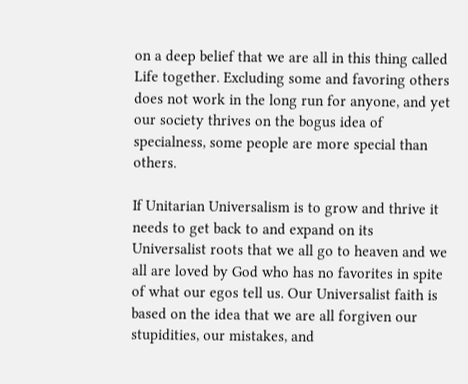on a deep belief that we are all in this thing called Life together. Excluding some and favoring others does not work in the long run for anyone, and yet our society thrives on the bogus idea of specialness, some people are more special than others.

If Unitarian Universalism is to grow and thrive it needs to get back to and expand on its Universalist roots that we all go to heaven and we all are loved by God who has no favorites in spite of what our egos tell us. Our Universalist faith is based on the idea that we are all forgiven our stupidities, our mistakes, and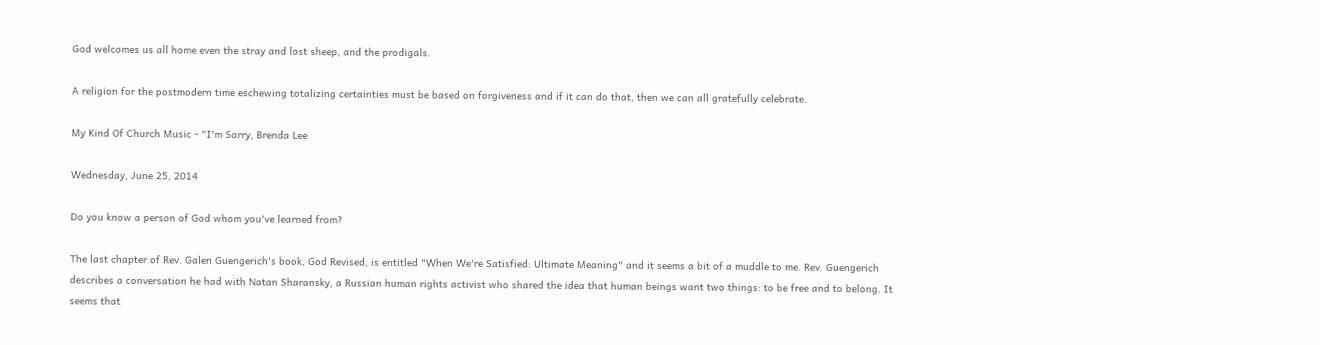God welcomes us all home even the stray and lost sheep, and the prodigals.

A religion for the postmodern time eschewing totalizing certainties must be based on forgiveness and if it can do that, then we can all gratefully celebrate.

My Kind Of Church Music - "I'm Sorry, Brenda Lee

Wednesday, June 25, 2014

Do you know a person of God whom you've learned from?

The last chapter of Rev. Galen Guengerich's book, God Revised, is entitled "When We're Satisfied: Ultimate Meaning" and it seems a bit of a muddle to me. Rev. Guengerich describes a conversation he had with Natan Sharansky, a Russian human rights activist who shared the idea that human beings want two things: to be free and to belong. It seems that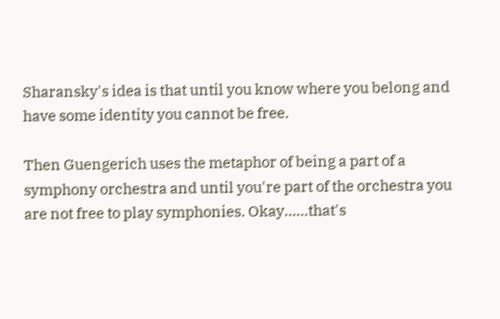Sharansky's idea is that until you know where you belong and have some identity you cannot be free.

Then Guengerich uses the metaphor of being a part of a symphony orchestra and until you're part of the orchestra you are not free to play symphonies. Okay......that's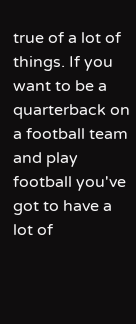true of a lot of things. If you want to be a quarterback on a football team and play football you've got to have a lot of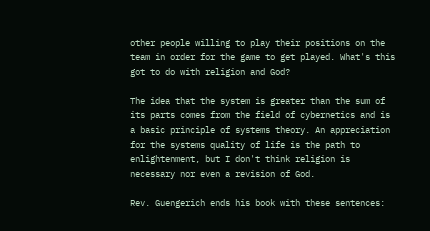other people willing to play their positions on the team in order for the game to get played. What's this got to do with religion and God?

The idea that the system is greater than the sum of its parts comes from the field of cybernetics and is a basic principle of systems theory. An appreciation for the systems quality of life is the path to enlightenment, but I don't think religion is necessary nor even a revision of God.

Rev. Guengerich ends his book with these sentences: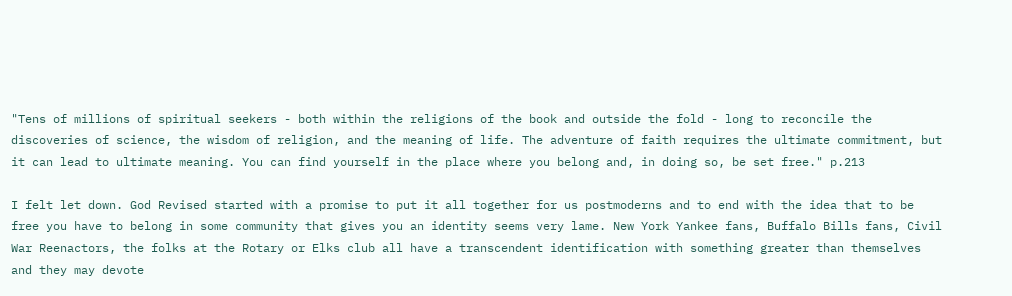"Tens of millions of spiritual seekers - both within the religions of the book and outside the fold - long to reconcile the discoveries of science, the wisdom of religion, and the meaning of life. The adventure of faith requires the ultimate commitment, but it can lead to ultimate meaning. You can find yourself in the place where you belong and, in doing so, be set free." p.213

I felt let down. God Revised started with a promise to put it all together for us postmoderns and to end with the idea that to be free you have to belong in some community that gives you an identity seems very lame. New York Yankee fans, Buffalo Bills fans, Civil War Reenactors, the folks at the Rotary or Elks club all have a transcendent identification with something greater than themselves and they may devote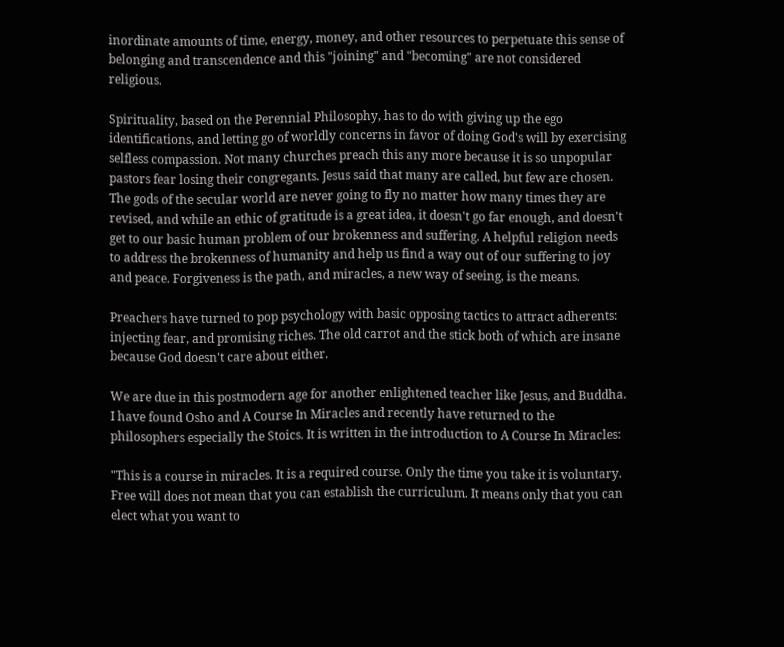inordinate amounts of time, energy, money, and other resources to perpetuate this sense of belonging and transcendence and this "joining" and "becoming" are not considered religious.

Spirituality, based on the Perennial Philosophy, has to do with giving up the ego identifications, and letting go of worldly concerns in favor of doing God's will by exercising selfless compassion. Not many churches preach this any more because it is so unpopular pastors fear losing their congregants. Jesus said that many are called, but few are chosen. The gods of the secular world are never going to fly no matter how many times they are revised, and while an ethic of gratitude is a great idea, it doesn't go far enough, and doesn't get to our basic human problem of our brokenness and suffering. A helpful religion needs to address the brokenness of humanity and help us find a way out of our suffering to joy and peace. Forgiveness is the path, and miracles, a new way of seeing, is the means.

Preachers have turned to pop psychology with basic opposing tactics to attract adherents: injecting fear, and promising riches. The old carrot and the stick both of which are insane because God doesn't care about either.

We are due in this postmodern age for another enlightened teacher like Jesus, and Buddha. I have found Osho and A Course In Miracles and recently have returned to the philosophers especially the Stoics. It is written in the introduction to A Course In Miracles:

"This is a course in miracles. It is a required course. Only the time you take it is voluntary. Free will does not mean that you can establish the curriculum. It means only that you can elect what you want to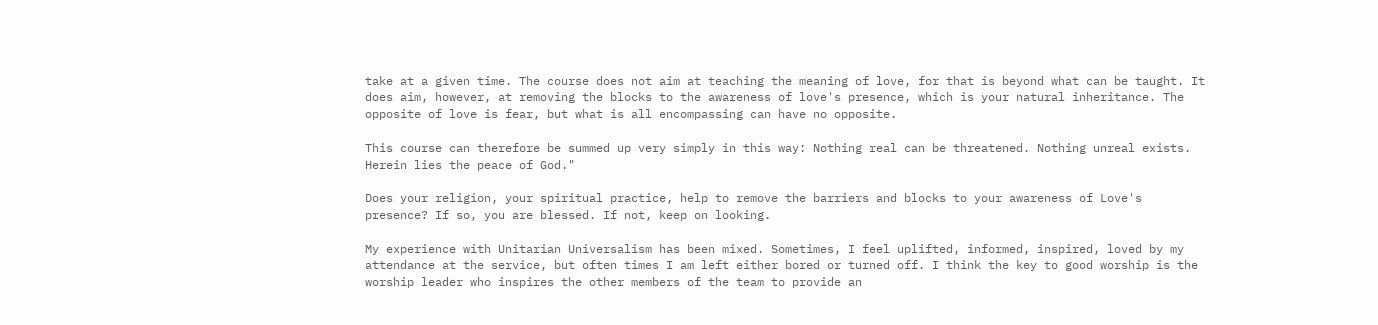take at a given time. The course does not aim at teaching the meaning of love, for that is beyond what can be taught. It does aim, however, at removing the blocks to the awareness of love's presence, which is your natural inheritance. The opposite of love is fear, but what is all encompassing can have no opposite.

This course can therefore be summed up very simply in this way: Nothing real can be threatened. Nothing unreal exists. Herein lies the peace of God."

Does your religion, your spiritual practice, help to remove the barriers and blocks to your awareness of Love's presence? If so, you are blessed. If not, keep on looking.

My experience with Unitarian Universalism has been mixed. Sometimes, I feel uplifted, informed, inspired, loved by my attendance at the service, but often times I am left either bored or turned off. I think the key to good worship is the worship leader who inspires the other members of the team to provide an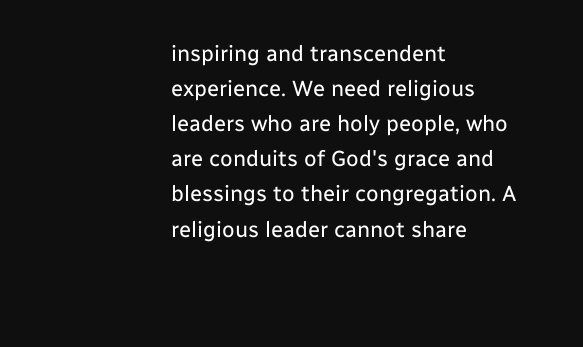inspiring and transcendent experience. We need religious leaders who are holy people, who are conduits of God's grace and blessings to their congregation. A religious leader cannot share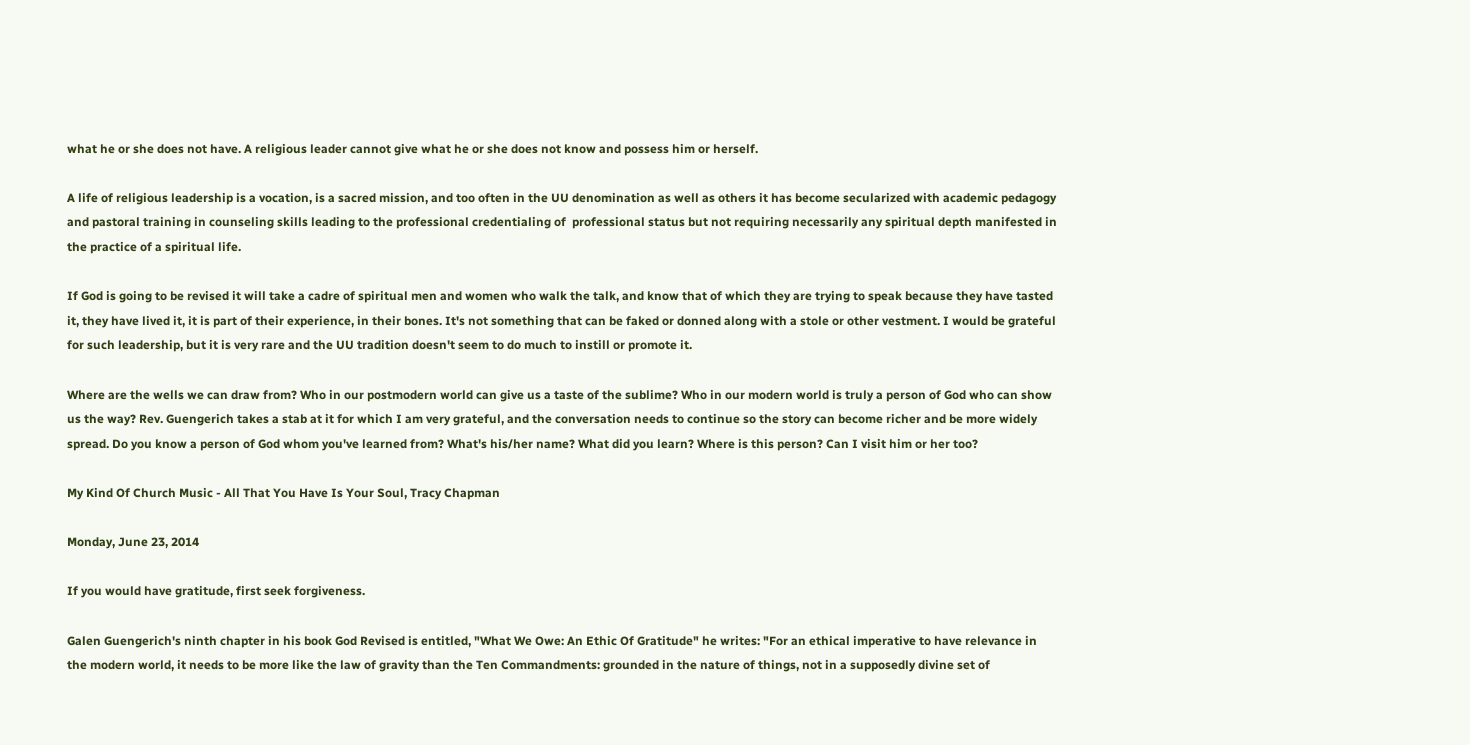what he or she does not have. A religious leader cannot give what he or she does not know and possess him or herself.

A life of religious leadership is a vocation, is a sacred mission, and too often in the UU denomination as well as others it has become secularized with academic pedagogy and pastoral training in counseling skills leading to the professional credentialing of  professional status but not requiring necessarily any spiritual depth manifested in the practice of a spiritual life.

If God is going to be revised it will take a cadre of spiritual men and women who walk the talk, and know that of which they are trying to speak because they have tasted it, they have lived it, it is part of their experience, in their bones. It's not something that can be faked or donned along with a stole or other vestment. I would be grateful for such leadership, but it is very rare and the UU tradition doesn't seem to do much to instill or promote it.

Where are the wells we can draw from? Who in our postmodern world can give us a taste of the sublime? Who in our modern world is truly a person of God who can show us the way? Rev. Guengerich takes a stab at it for which I am very grateful, and the conversation needs to continue so the story can become richer and be more widely spread. Do you know a person of God whom you've learned from? What's his/her name? What did you learn? Where is this person? Can I visit him or her too?

My Kind Of Church Music - All That You Have Is Your Soul, Tracy Chapman

Monday, June 23, 2014

If you would have gratitude, first seek forgiveness.

Galen Guengerich's ninth chapter in his book God Revised is entitled, "What We Owe: An Ethic Of Gratitude" he writes: "For an ethical imperative to have relevance in the modern world, it needs to be more like the law of gravity than the Ten Commandments: grounded in the nature of things, not in a supposedly divine set of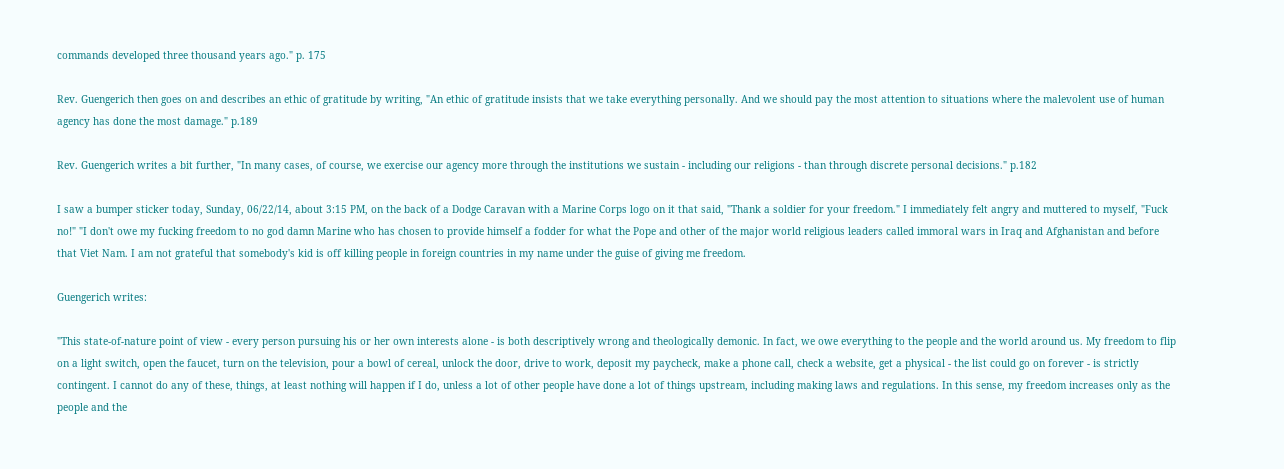commands developed three thousand years ago." p. 175

Rev. Guengerich then goes on and describes an ethic of gratitude by writing, "An ethic of gratitude insists that we take everything personally. And we should pay the most attention to situations where the malevolent use of human agency has done the most damage." p.189

Rev. Guengerich writes a bit further, "In many cases, of course, we exercise our agency more through the institutions we sustain - including our religions - than through discrete personal decisions." p.182

I saw a bumper sticker today, Sunday, 06/22/14, about 3:15 PM, on the back of a Dodge Caravan with a Marine Corps logo on it that said, "Thank a soldier for your freedom." I immediately felt angry and muttered to myself, "Fuck no!" "I don't owe my fucking freedom to no god damn Marine who has chosen to provide himself a fodder for what the Pope and other of the major world religious leaders called immoral wars in Iraq and Afghanistan and before that Viet Nam. I am not grateful that somebody's kid is off killing people in foreign countries in my name under the guise of giving me freedom.

Guengerich writes:

"This state-of-nature point of view - every person pursuing his or her own interests alone - is both descriptively wrong and theologically demonic. In fact, we owe everything to the people and the world around us. My freedom to flip on a light switch, open the faucet, turn on the television, pour a bowl of cereal, unlock the door, drive to work, deposit my paycheck, make a phone call, check a website, get a physical - the list could go on forever - is strictly contingent. I cannot do any of these, things, at least nothing will happen if I do, unless a lot of other people have done a lot of things upstream, including making laws and regulations. In this sense, my freedom increases only as the people and the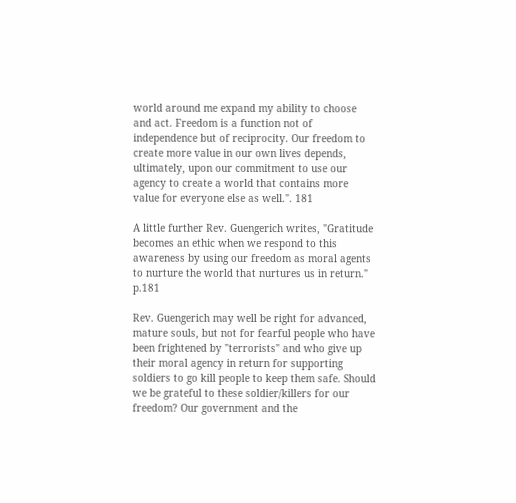world around me expand my ability to choose and act. Freedom is a function not of independence but of reciprocity. Our freedom to create more value in our own lives depends, ultimately, upon our commitment to use our agency to create a world that contains more value for everyone else as well.". 181

A little further Rev. Guengerich writes, "Gratitude becomes an ethic when we respond to this awareness by using our freedom as moral agents to nurture the world that nurtures us in return." p.181

Rev. Guengerich may well be right for advanced, mature souls, but not for fearful people who have been frightened by "terrorists" and who give up their moral agency in return for supporting soldiers to go kill people to keep them safe. Should we be grateful to these soldier/killers for our freedom? Our government and the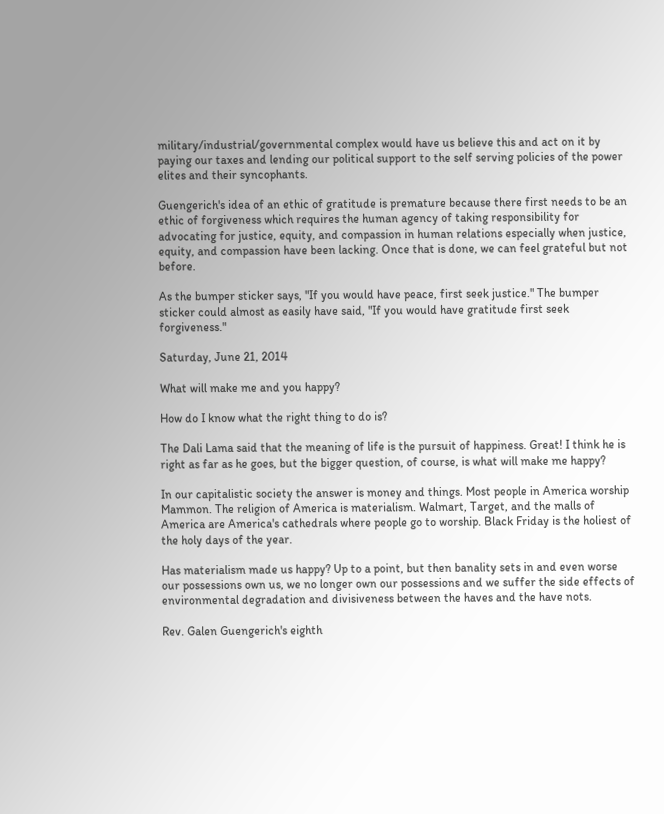military/industrial/governmental complex would have us believe this and act on it by paying our taxes and lending our political support to the self serving policies of the power elites and their syncophants.

Guengerich's idea of an ethic of gratitude is premature because there first needs to be an ethic of forgiveness which requires the human agency of taking responsibility for advocating for justice, equity, and compassion in human relations especially when justice, equity, and compassion have been lacking. Once that is done, we can feel grateful but not before.

As the bumper sticker says, "If you would have peace, first seek justice." The bumper sticker could almost as easily have said, "If you would have gratitude first seek forgiveness."

Saturday, June 21, 2014

What will make me and you happy?

How do I know what the right thing to do is?

The Dali Lama said that the meaning of life is the pursuit of happiness. Great! I think he is right as far as he goes, but the bigger question, of course, is what will make me happy?

In our capitalistic society the answer is money and things. Most people in America worship Mammon. The religion of America is materialism. Walmart, Target, and the malls of America are America's cathedrals where people go to worship. Black Friday is the holiest of the holy days of the year.

Has materialism made us happy? Up to a point, but then banality sets in and even worse our possessions own us, we no longer own our possessions and we suffer the side effects of environmental degradation and divisiveness between the haves and the have nots.

Rev. Galen Guengerich's eighth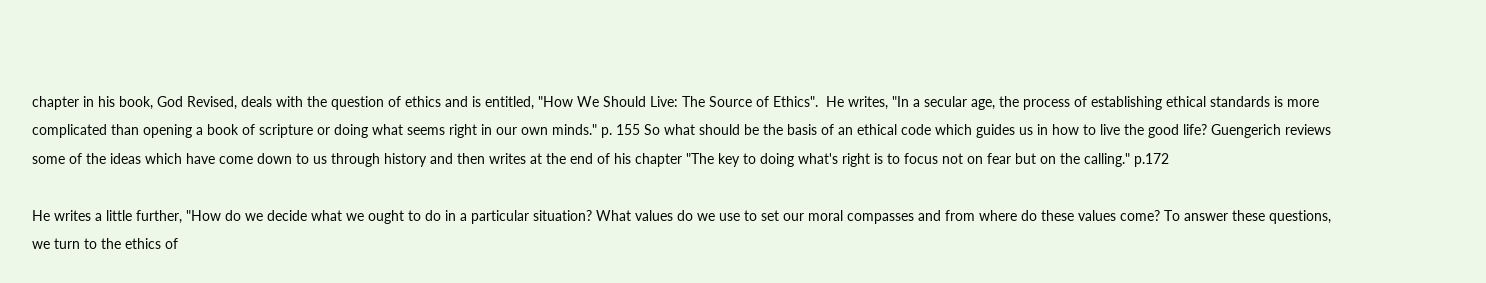chapter in his book, God Revised, deals with the question of ethics and is entitled, "How We Should Live: The Source of Ethics".  He writes, "In a secular age, the process of establishing ethical standards is more complicated than opening a book of scripture or doing what seems right in our own minds." p. 155 So what should be the basis of an ethical code which guides us in how to live the good life? Guengerich reviews some of the ideas which have come down to us through history and then writes at the end of his chapter "The key to doing what's right is to focus not on fear but on the calling." p.172

He writes a little further, "How do we decide what we ought to do in a particular situation? What values do we use to set our moral compasses and from where do these values come? To answer these questions, we turn to the ethics of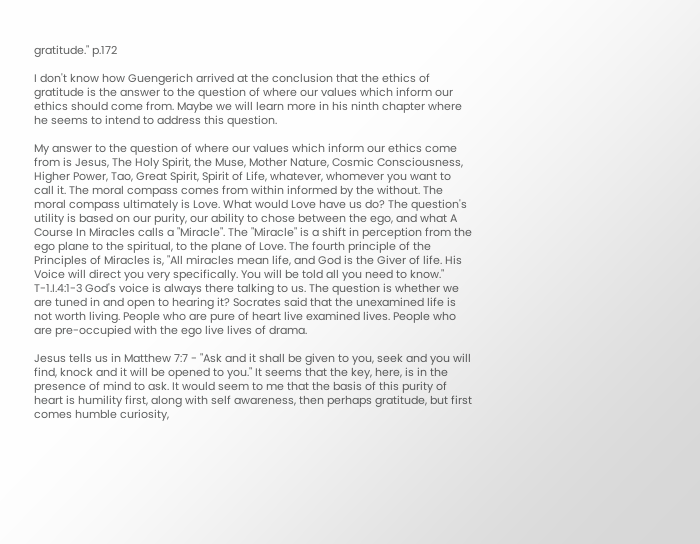gratitude." p.172

I don't know how Guengerich arrived at the conclusion that the ethics of gratitude is the answer to the question of where our values which inform our ethics should come from. Maybe we will learn more in his ninth chapter where he seems to intend to address this question.

My answer to the question of where our values which inform our ethics come from is Jesus, The Holy Spirit, the Muse, Mother Nature, Cosmic Consciousness, Higher Power, Tao, Great Spirit, Spirit of Life, whatever, whomever you want to call it. The moral compass comes from within informed by the without. The moral compass ultimately is Love. What would Love have us do? The question's utility is based on our purity, our ability to chose between the ego, and what A Course In Miracles calls a "Miracle". The "Miracle" is a shift in perception from the ego plane to the spiritual, to the plane of Love. The fourth principle of the Principles of Miracles is, "All miracles mean life, and God is the Giver of life. His Voice will direct you very specifically. You will be told all you need to know." T-1.I.4:1-3 God's voice is always there talking to us. The question is whether we are tuned in and open to hearing it? Socrates said that the unexamined life is not worth living. People who are pure of heart live examined lives. People who are pre-occupied with the ego live lives of drama.

Jesus tells us in Matthew 7:7 - "Ask and it shall be given to you, seek and you will find, knock and it will be opened to you." It seems that the key, here, is in the presence of mind to ask. It would seem to me that the basis of this purity of heart is humility first, along with self awareness, then perhaps gratitude, but first comes humble curiosity,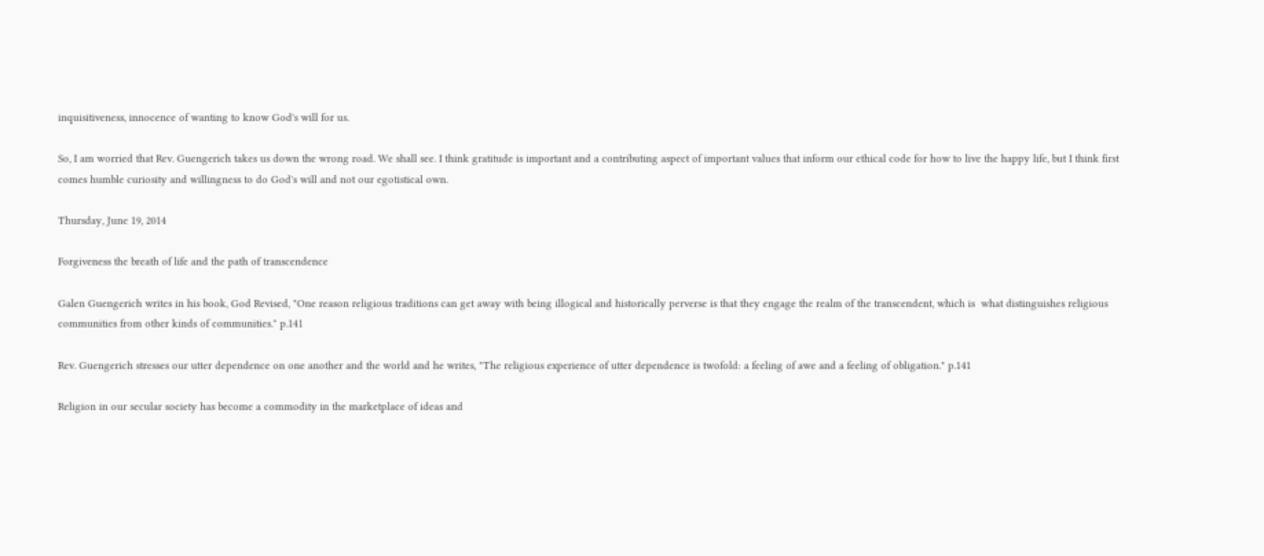inquisitiveness, innocence of wanting to know God's will for us.

So, I am worried that Rev. Guengerich takes us down the wrong road. We shall see. I think gratitude is important and a contributing aspect of important values that inform our ethical code for how to live the happy life, but I think first comes humble curiosity and willingness to do God's will and not our egotistical own.

Thursday, June 19, 2014

Forgiveness the breath of life and the path of transcendence

Galen Guengerich writes in his book, God Revised, "One reason religious traditions can get away with being illogical and historically perverse is that they engage the realm of the transcendent, which is  what distinguishes religious communities from other kinds of communities." p.141

Rev. Guengerich stresses our utter dependence on one another and the world and he writes, "The religious experience of utter dependence is twofold: a feeling of awe and a feeling of obligation." p.141

Religion in our secular society has become a commodity in the marketplace of ideas and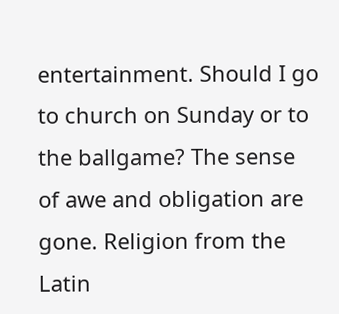entertainment. Should I go to church on Sunday or to the ballgame? The sense of awe and obligation are gone. Religion from the Latin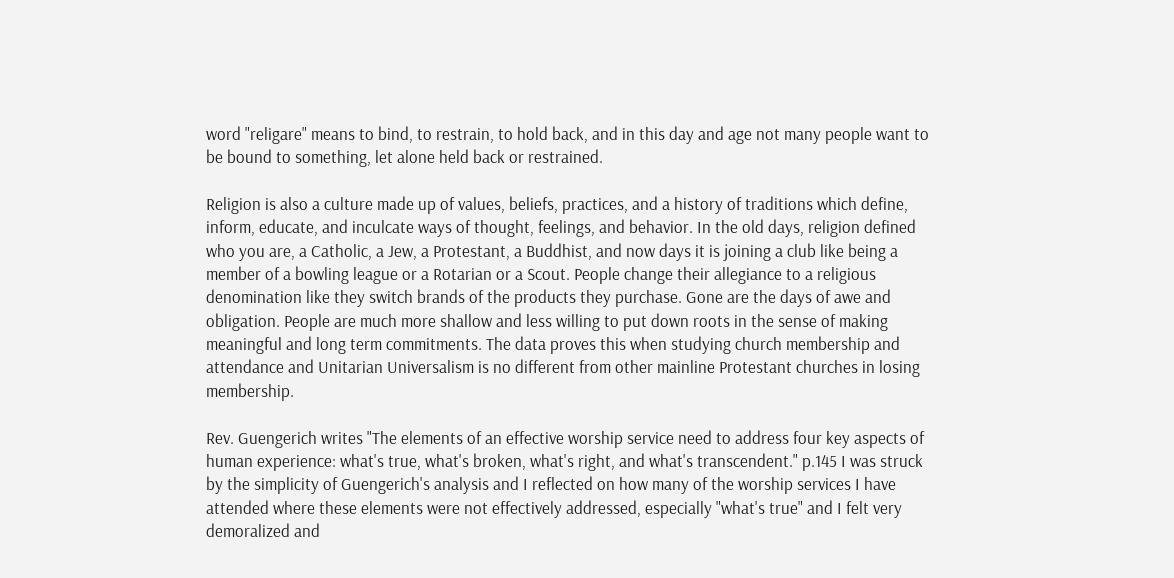word "religare" means to bind, to restrain, to hold back, and in this day and age not many people want to be bound to something, let alone held back or restrained.

Religion is also a culture made up of values, beliefs, practices, and a history of traditions which define, inform, educate, and inculcate ways of thought, feelings, and behavior. In the old days, religion defined who you are, a Catholic, a Jew, a Protestant, a Buddhist, and now days it is joining a club like being a member of a bowling league or a Rotarian or a Scout. People change their allegiance to a religious denomination like they switch brands of the products they purchase. Gone are the days of awe and obligation. People are much more shallow and less willing to put down roots in the sense of making meaningful and long term commitments. The data proves this when studying church membership and attendance and Unitarian Universalism is no different from other mainline Protestant churches in losing membership.

Rev. Guengerich writes "The elements of an effective worship service need to address four key aspects of human experience: what's true, what's broken, what's right, and what's transcendent." p.145 I was struck by the simplicity of Guengerich's analysis and I reflected on how many of the worship services I have attended where these elements were not effectively addressed, especially "what's true" and I felt very demoralized and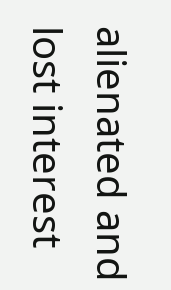alienated and lost interest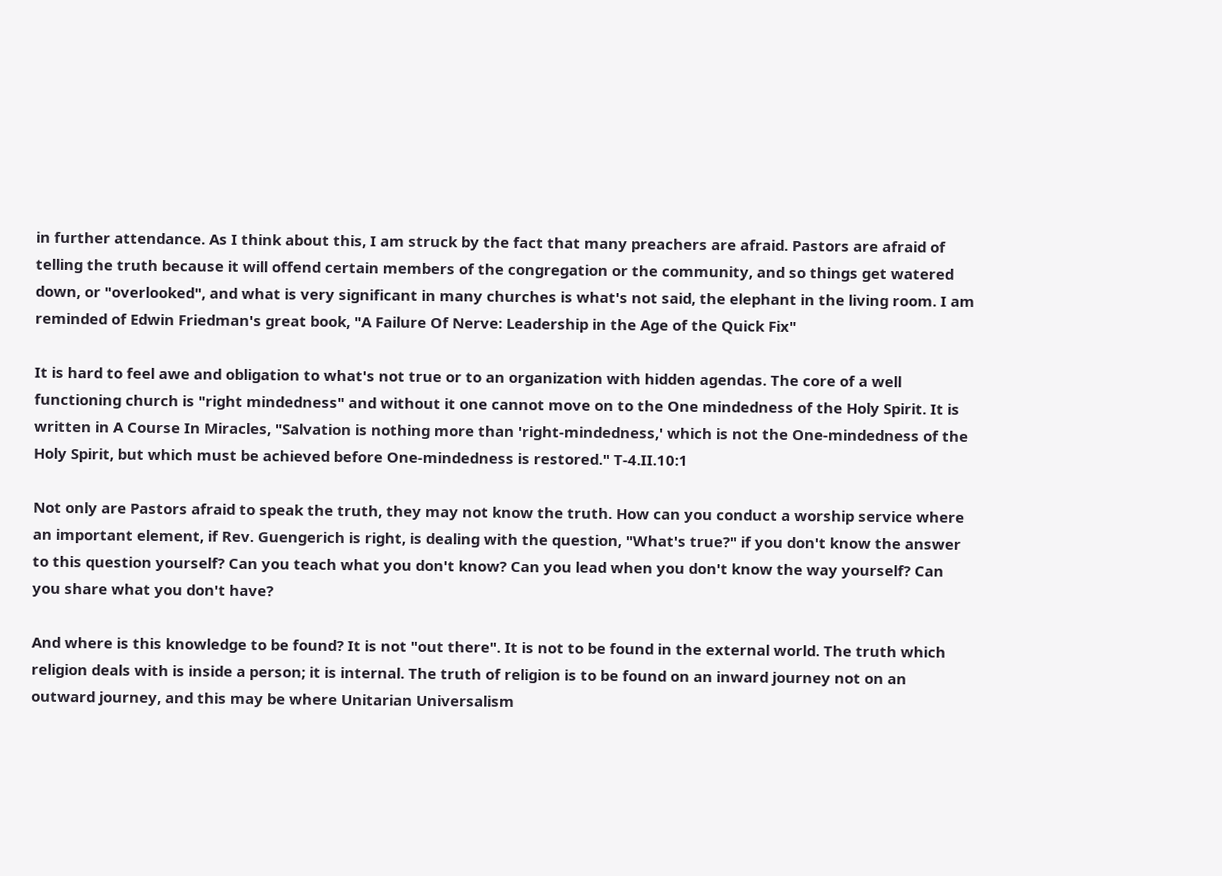in further attendance. As I think about this, I am struck by the fact that many preachers are afraid. Pastors are afraid of telling the truth because it will offend certain members of the congregation or the community, and so things get watered down, or "overlooked", and what is very significant in many churches is what's not said, the elephant in the living room. I am reminded of Edwin Friedman's great book, "A Failure Of Nerve: Leadership in the Age of the Quick Fix"

It is hard to feel awe and obligation to what's not true or to an organization with hidden agendas. The core of a well functioning church is "right mindedness" and without it one cannot move on to the One mindedness of the Holy Spirit. It is written in A Course In Miracles, "Salvation is nothing more than 'right-mindedness,' which is not the One-mindedness of the Holy Spirit, but which must be achieved before One-mindedness is restored." T-4.II.10:1

Not only are Pastors afraid to speak the truth, they may not know the truth. How can you conduct a worship service where an important element, if Rev. Guengerich is right, is dealing with the question, "What's true?" if you don't know the answer to this question yourself? Can you teach what you don't know? Can you lead when you don't know the way yourself? Can you share what you don't have?

And where is this knowledge to be found? It is not "out there". It is not to be found in the external world. The truth which religion deals with is inside a person; it is internal. The truth of religion is to be found on an inward journey not on an outward journey, and this may be where Unitarian Universalism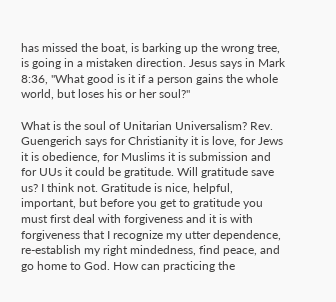has missed the boat, is barking up the wrong tree, is going in a mistaken direction. Jesus says in Mark 8:36, "What good is it if a person gains the whole world, but loses his or her soul?"

What is the soul of Unitarian Universalism? Rev. Guengerich says for Christianity it is love, for Jews it is obedience, for Muslims it is submission and for UUs it could be gratitude. Will gratitude save us? I think not. Gratitude is nice, helpful, important, but before you get to gratitude you must first deal with forgiveness and it is with forgiveness that I recognize my utter dependence, re-establish my right mindedness, find peace, and go home to God. How can practicing the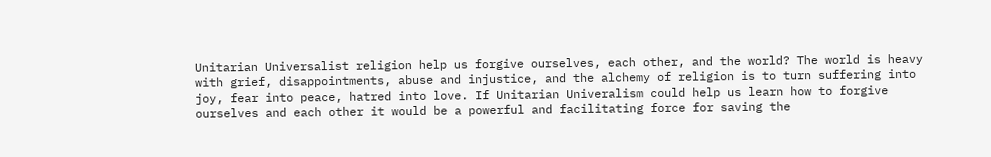Unitarian Universalist religion help us forgive ourselves, each other, and the world? The world is heavy with grief, disappointments, abuse and injustice, and the alchemy of religion is to turn suffering into joy, fear into peace, hatred into love. If Unitarian Univeralism could help us learn how to forgive ourselves and each other it would be a powerful and facilitating force for saving the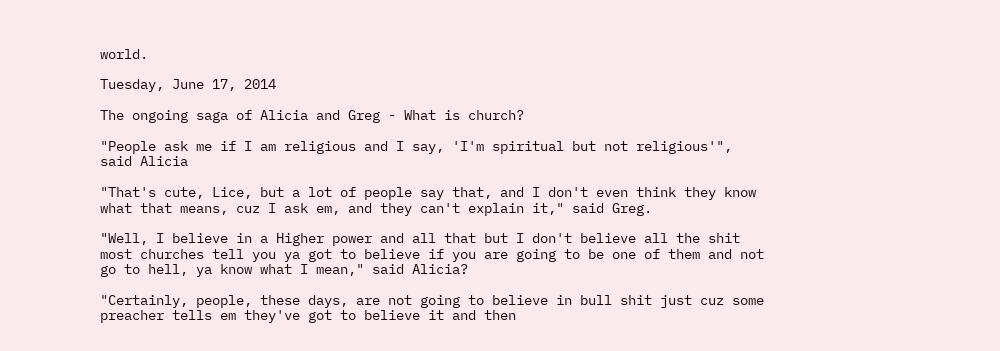world.

Tuesday, June 17, 2014

The ongoing saga of Alicia and Greg - What is church?

"People ask me if I am religious and I say, 'I'm spiritual but not religious'", said Alicia

"That's cute, Lice, but a lot of people say that, and I don't even think they know what that means, cuz I ask em, and they can't explain it," said Greg.

"Well, I believe in a Higher power and all that but I don't believe all the shit most churches tell you ya got to believe if you are going to be one of them and not go to hell, ya know what I mean," said Alicia?

"Certainly, people, these days, are not going to believe in bull shit just cuz some preacher tells em they've got to believe it and then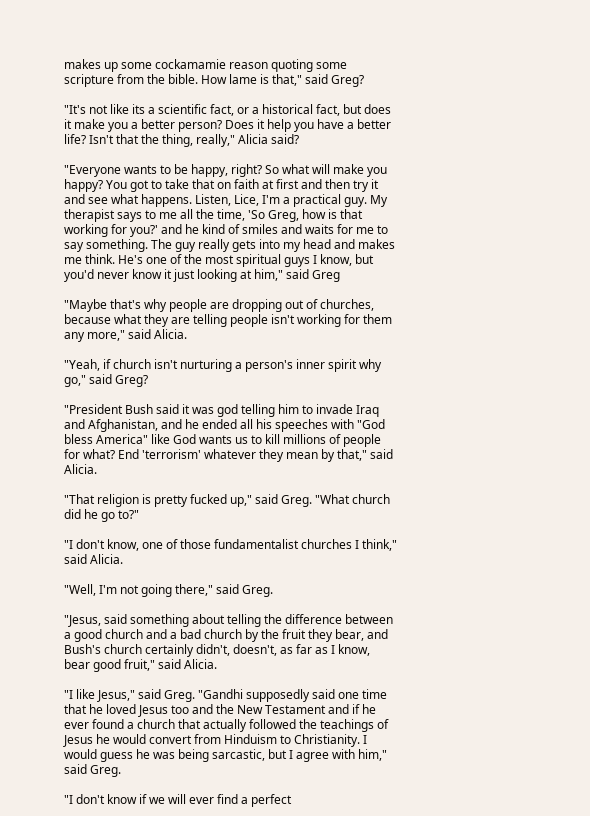makes up some cockamamie reason quoting some scripture from the bible. How lame is that," said Greg?

"It's not like its a scientific fact, or a historical fact, but does it make you a better person? Does it help you have a better life? Isn't that the thing, really," Alicia said?

"Everyone wants to be happy, right? So what will make you happy? You got to take that on faith at first and then try it and see what happens. Listen, Lice, I'm a practical guy. My therapist says to me all the time, 'So Greg, how is that working for you?' and he kind of smiles and waits for me to say something. The guy really gets into my head and makes me think. He's one of the most spiritual guys I know, but you'd never know it just looking at him," said Greg

"Maybe that's why people are dropping out of churches, because what they are telling people isn't working for them any more," said Alicia.

"Yeah, if church isn't nurturing a person's inner spirit why go," said Greg?

"President Bush said it was god telling him to invade Iraq and Afghanistan, and he ended all his speeches with "God bless America" like God wants us to kill millions of people for what? End 'terrorism' whatever they mean by that," said Alicia.

"That religion is pretty fucked up," said Greg. "What church did he go to?"

"I don't know, one of those fundamentalist churches I think," said Alicia.

"Well, I'm not going there," said Greg.

"Jesus, said something about telling the difference between a good church and a bad church by the fruit they bear, and Bush's church certainly didn't, doesn't, as far as I know, bear good fruit," said Alicia.

"I like Jesus," said Greg. "Gandhi supposedly said one time that he loved Jesus too and the New Testament and if he ever found a church that actually followed the teachings of Jesus he would convert from Hinduism to Christianity. I would guess he was being sarcastic, but I agree with him," said Greg.

"I don't know if we will ever find a perfect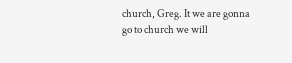church, Greg. It we are gonna go to church we will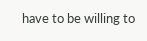have to be willing to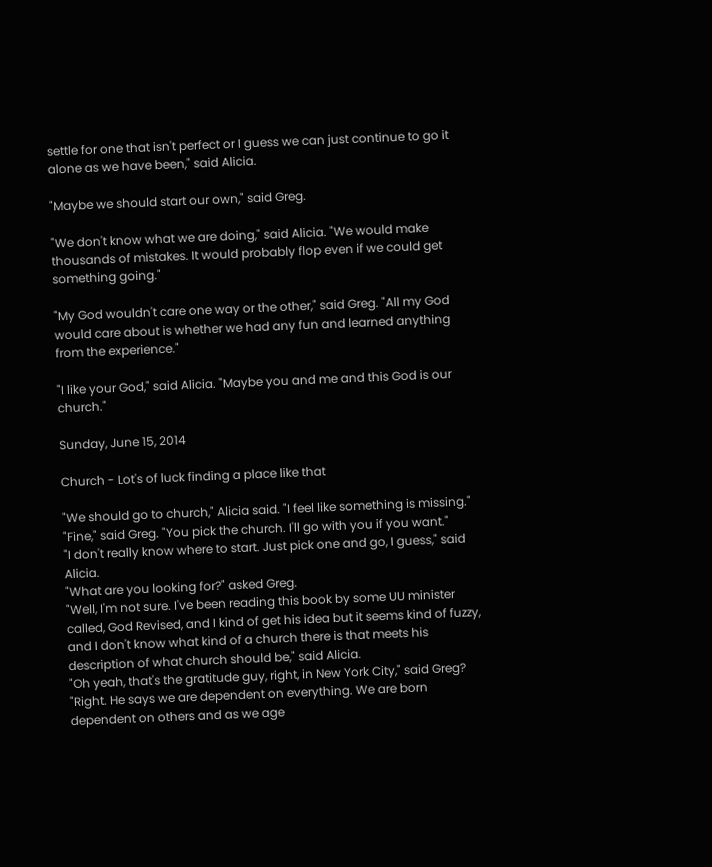settle for one that isn't perfect or I guess we can just continue to go it alone as we have been," said Alicia.

"Maybe we should start our own," said Greg.

"We don't know what we are doing," said Alicia. "We would make thousands of mistakes. It would probably flop even if we could get something going."

"My God wouldn't care one way or the other," said Greg. "All my God would care about is whether we had any fun and learned anything from the experience."

"I like your God," said Alicia. "Maybe you and me and this God is our church."

Sunday, June 15, 2014

Church - Lot's of luck finding a place like that

"We should go to church," Alicia said. "I feel like something is missing."
"Fine," said Greg. "You pick the church. I'll go with you if you want."
"I don't really know where to start. Just pick one and go, I guess," said Alicia.
"What are you looking for?" asked Greg.
"Well, I'm not sure. I've been reading this book by some UU minister called, God Revised, and I kind of get his idea but it seems kind of fuzzy, and I don't know what kind of a church there is that meets his description of what church should be," said Alicia.
"Oh yeah, that's the gratitude guy, right, in New York City," said Greg?
"Right. He says we are dependent on everything. We are born dependent on others and as we age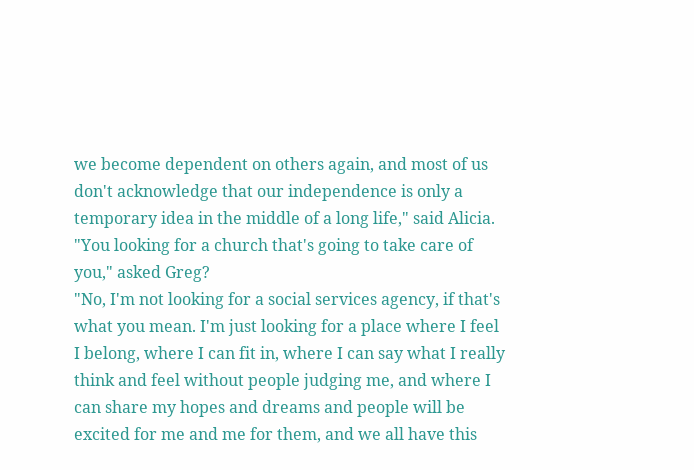we become dependent on others again, and most of us don't acknowledge that our independence is only a temporary idea in the middle of a long life," said Alicia.
"You looking for a church that's going to take care of you," asked Greg?
"No, I'm not looking for a social services agency, if that's what you mean. I'm just looking for a place where I feel I belong, where I can fit in, where I can say what I really think and feel without people judging me, and where I can share my hopes and dreams and people will be excited for me and me for them, and we all have this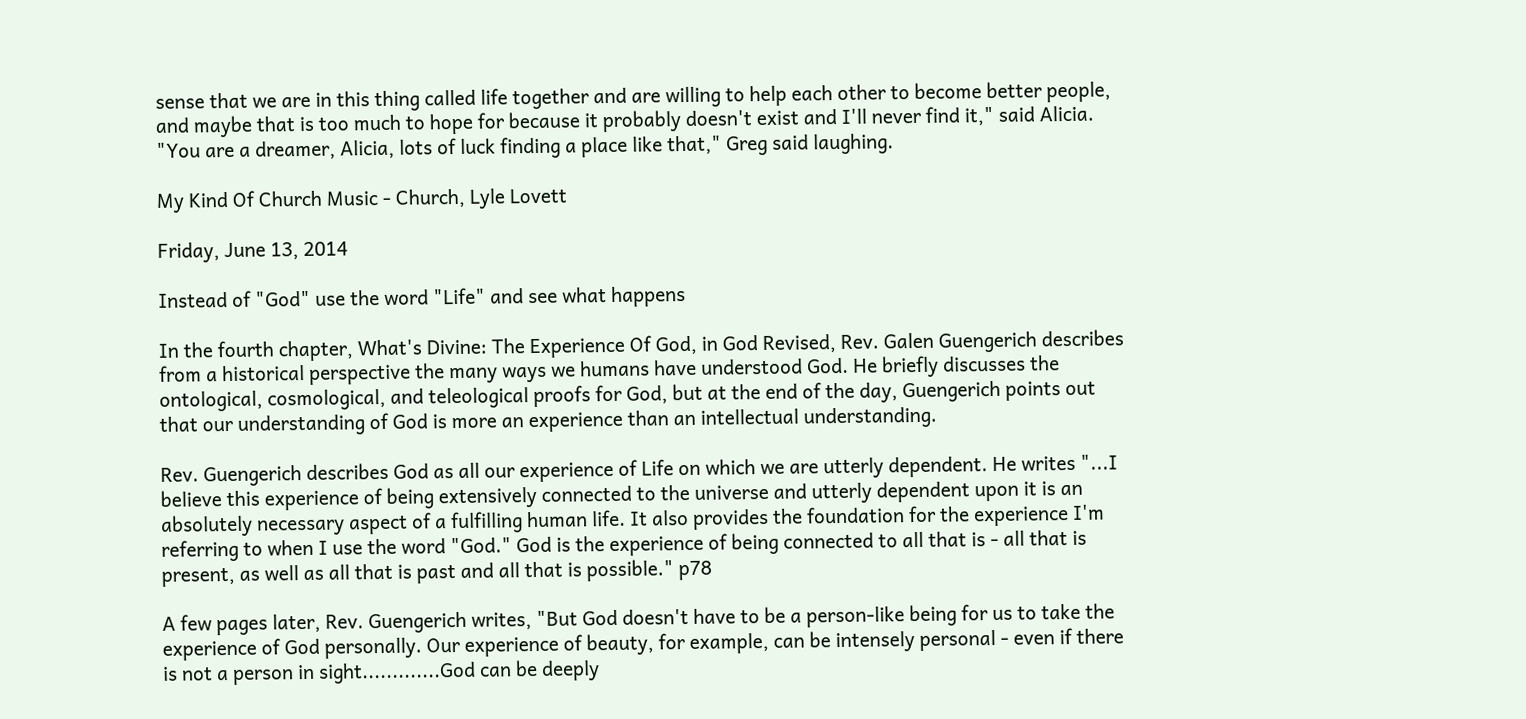sense that we are in this thing called life together and are willing to help each other to become better people, and maybe that is too much to hope for because it probably doesn't exist and I'll never find it," said Alicia.
"You are a dreamer, Alicia, lots of luck finding a place like that," Greg said laughing.

My Kind Of Church Music - Church, Lyle Lovett

Friday, June 13, 2014

Instead of "God" use the word "Life" and see what happens

In the fourth chapter, What's Divine: The Experience Of God, in God Revised, Rev. Galen Guengerich describes from a historical perspective the many ways we humans have understood God. He briefly discusses the ontological, cosmological, and teleological proofs for God, but at the end of the day, Guengerich points out that our understanding of God is more an experience than an intellectual understanding.

Rev. Guengerich describes God as all our experience of Life on which we are utterly dependent. He writes "...I believe this experience of being extensively connected to the universe and utterly dependent upon it is an absolutely necessary aspect of a fulfilling human life. It also provides the foundation for the experience I'm referring to when I use the word "God." God is the experience of being connected to all that is - all that is present, as well as all that is past and all that is possible." p78

A few pages later, Rev. Guengerich writes, "But God doesn't have to be a person-like being for us to take the experience of God personally. Our experience of beauty, for example, can be intensely personal - even if there is not a person in sight.............God can be deeply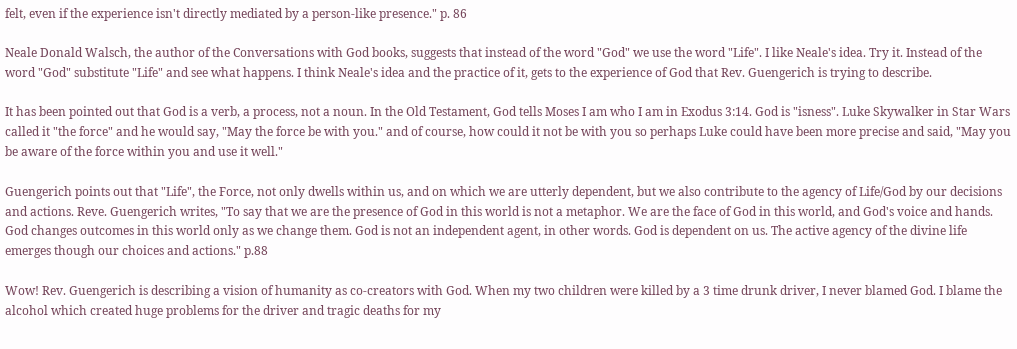felt, even if the experience isn't directly mediated by a person-like presence." p. 86

Neale Donald Walsch, the author of the Conversations with God books, suggests that instead of the word "God" we use the word "Life". I like Neale's idea. Try it. Instead of the word "God" substitute "Life" and see what happens. I think Neale's idea and the practice of it, gets to the experience of God that Rev. Guengerich is trying to describe.

It has been pointed out that God is a verb, a process, not a noun. In the Old Testament, God tells Moses I am who I am in Exodus 3:14. God is "isness". Luke Skywalker in Star Wars called it "the force" and he would say, "May the force be with you." and of course, how could it not be with you so perhaps Luke could have been more precise and said, "May you be aware of the force within you and use it well."

Guengerich points out that "Life", the Force, not only dwells within us, and on which we are utterly dependent, but we also contribute to the agency of Life/God by our decisions and actions. Reve. Guengerich writes, "To say that we are the presence of God in this world is not a metaphor. We are the face of God in this world, and God's voice and hands. God changes outcomes in this world only as we change them. God is not an independent agent, in other words. God is dependent on us. The active agency of the divine life emerges though our choices and actions." p.88

Wow! Rev. Guengerich is describing a vision of humanity as co-creators with God. When my two children were killed by a 3 time drunk driver, I never blamed God. I blame the alcohol which created huge problems for the driver and tragic deaths for my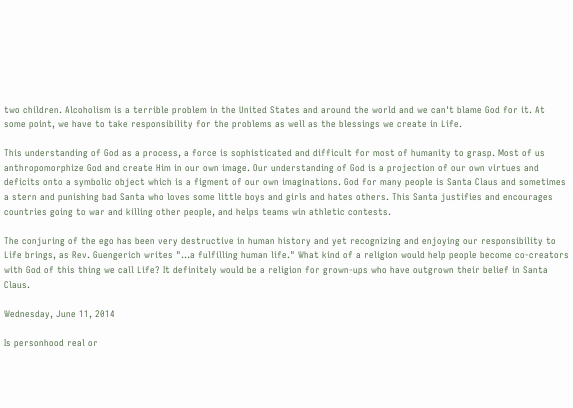two children. Alcoholism is a terrible problem in the United States and around the world and we can't blame God for it. At some point, we have to take responsibility for the problems as well as the blessings we create in Life.

This understanding of God as a process, a force is sophisticated and difficult for most of humanity to grasp. Most of us anthropomorphize God and create Him in our own image. Our understanding of God is a projection of our own virtues and deficits onto a symbolic object which is a figment of our own imaginations. God for many people is Santa Claus and sometimes a stern and punishing bad Santa who loves some little boys and girls and hates others. This Santa justifies and encourages countries going to war and killing other people, and helps teams win athletic contests.

The conjuring of the ego has been very destructive in human history and yet recognizing and enjoying our responsibility to Life brings, as Rev. Guengerich writes "...a fulfilling human life." What kind of a religion would help people become co-creators with God of this thing we call Life? It definitely would be a religion for grown-ups who have outgrown their belief in Santa Claus.

Wednesday, June 11, 2014

Is personhood real or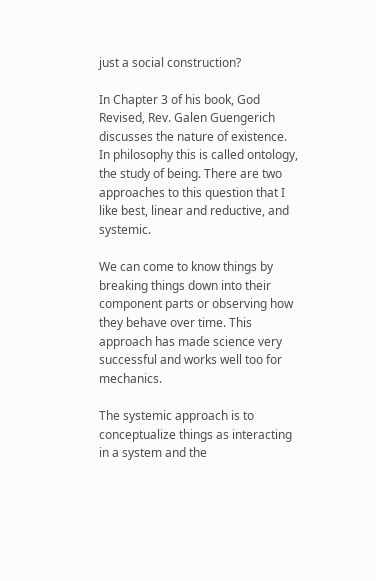just a social construction?

In Chapter 3 of his book, God Revised, Rev. Galen Guengerich discusses the nature of existence. In philosophy this is called ontology, the study of being. There are two approaches to this question that I like best, linear and reductive, and systemic.

We can come to know things by breaking things down into their component parts or observing how they behave over time. This approach has made science very successful and works well too for mechanics.

The systemic approach is to conceptualize things as interacting in a system and the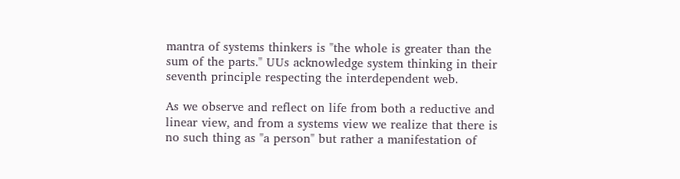mantra of systems thinkers is "the whole is greater than the sum of the parts." UUs acknowledge system thinking in their seventh principle respecting the interdependent web.

As we observe and reflect on life from both a reductive and linear view, and from a systems view we realize that there is no such thing as "a person" but rather a manifestation of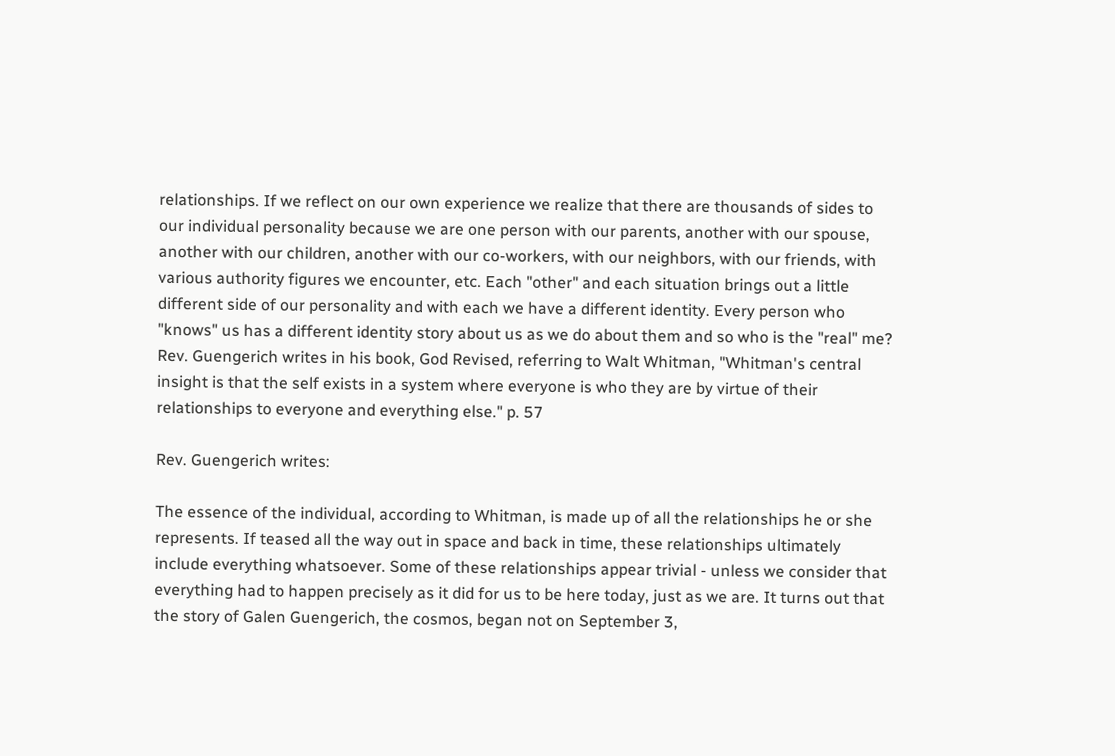relationships. If we reflect on our own experience we realize that there are thousands of sides to our individual personality because we are one person with our parents, another with our spouse, another with our children, another with our co-workers, with our neighbors, with our friends, with various authority figures we encounter, etc. Each "other" and each situation brings out a little different side of our personality and with each we have a different identity. Every person who "knows" us has a different identity story about us as we do about them and so who is the "real" me? Rev. Guengerich writes in his book, God Revised, referring to Walt Whitman, "Whitman's central insight is that the self exists in a system where everyone is who they are by virtue of their relationships to everyone and everything else." p. 57

Rev. Guengerich writes:

The essence of the individual, according to Whitman, is made up of all the relationships he or she represents. If teased all the way out in space and back in time, these relationships ultimately include everything whatsoever. Some of these relationships appear trivial - unless we consider that everything had to happen precisely as it did for us to be here today, just as we are. It turns out that the story of Galen Guengerich, the cosmos, began not on September 3,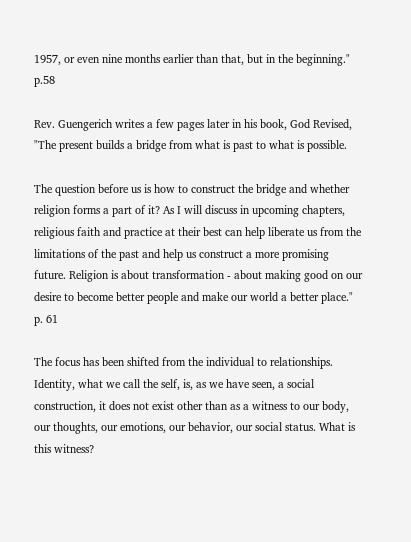1957, or even nine months earlier than that, but in the beginning." p.58

Rev. Guengerich writes a few pages later in his book, God Revised, "The present builds a bridge from what is past to what is possible.

The question before us is how to construct the bridge and whether religion forms a part of it? As I will discuss in upcoming chapters, religious faith and practice at their best can help liberate us from the limitations of the past and help us construct a more promising future. Religion is about transformation - about making good on our desire to become better people and make our world a better place." p. 61

The focus has been shifted from the individual to relationships. Identity, what we call the self, is, as we have seen, a social construction, it does not exist other than as a witness to our body, our thoughts, our emotions, our behavior, our social status. What is this witness?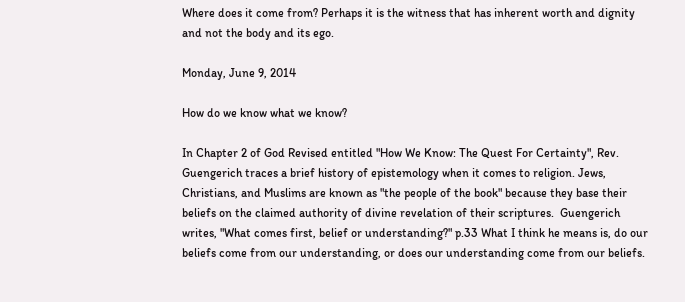Where does it come from? Perhaps it is the witness that has inherent worth and dignity and not the body and its ego.

Monday, June 9, 2014

How do we know what we know?

In Chapter 2 of God Revised entitled "How We Know: The Quest For Certainty", Rev. Guengerich traces a brief history of epistemology when it comes to religion. Jews, Christians, and Muslims are known as "the people of the book" because they base their beliefs on the claimed authority of divine revelation of their scriptures.  Guengerich writes, "What comes first, belief or understanding?" p.33 What I think he means is, do our beliefs come from our understanding, or does our understanding come from our beliefs.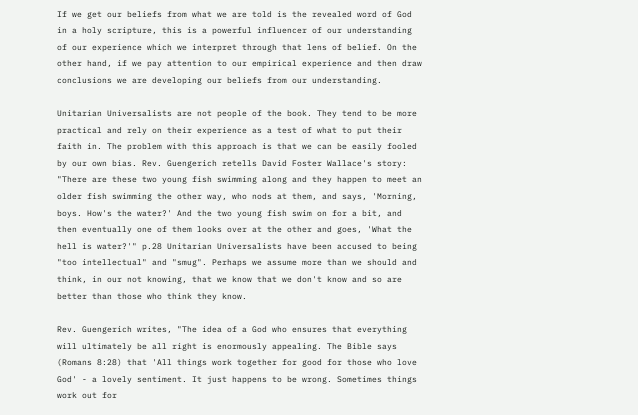If we get our beliefs from what we are told is the revealed word of God in a holy scripture, this is a powerful influencer of our understanding of our experience which we interpret through that lens of belief. On the other hand, if we pay attention to our empirical experience and then draw conclusions we are developing our beliefs from our understanding.

Unitarian Universalists are not people of the book. They tend to be more practical and rely on their experience as a test of what to put their faith in. The problem with this approach is that we can be easily fooled by our own bias. Rev. Guengerich retells David Foster Wallace's story: "There are these two young fish swimming along and they happen to meet an older fish swimming the other way, who nods at them, and says, 'Morning, boys. How's the water?' And the two young fish swim on for a bit, and then eventually one of them looks over at the other and goes, 'What the hell is water?'" p.28 Unitarian Universalists have been accused to being "too intellectual" and "smug". Perhaps we assume more than we should and think, in our not knowing, that we know that we don't know and so are better than those who think they know.

Rev. Guengerich writes, "The idea of a God who ensures that everything will ultimately be all right is enormously appealing. The Bible says (Romans 8:28) that 'All things work together for good for those who love God' - a lovely sentiment. It just happens to be wrong. Sometimes things work out for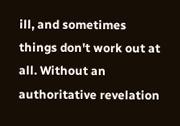ill, and sometimes things don't work out at all. Without an authoritative revelation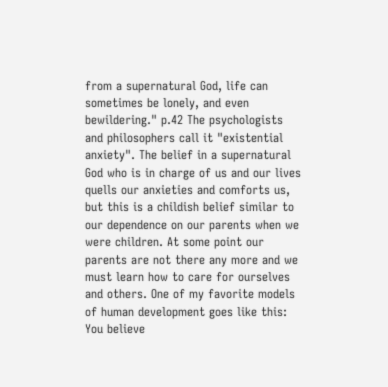from a supernatural God, life can sometimes be lonely, and even bewildering." p.42 The psychologists and philosophers call it "existential anxiety". The belief in a supernatural God who is in charge of us and our lives quells our anxieties and comforts us, but this is a childish belief similar to our dependence on our parents when we were children. At some point our parents are not there any more and we must learn how to care for ourselves and others. One of my favorite models of human development goes like this: You believe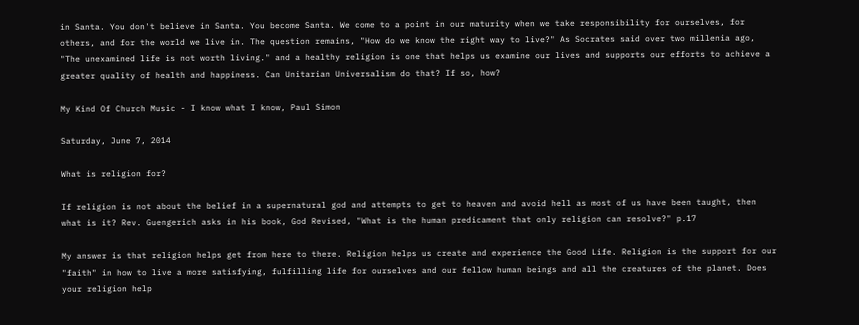in Santa. You don't believe in Santa. You become Santa. We come to a point in our maturity when we take responsibility for ourselves, for others, and for the world we live in. The question remains, "How do we know the right way to live?" As Socrates said over two millenia ago, "The unexamined life is not worth living." and a healthy religion is one that helps us examine our lives and supports our efforts to achieve a greater quality of health and happiness. Can Unitarian Universalism do that? If so, how?

My Kind Of Church Music - I know what I know, Paul Simon

Saturday, June 7, 2014

What is religion for?

If religion is not about the belief in a supernatural god and attempts to get to heaven and avoid hell as most of us have been taught, then what is it? Rev. Guengerich asks in his book, God Revised, "What is the human predicament that only religion can resolve?" p.17

My answer is that religion helps get from here to there. Religion helps us create and experience the Good Life. Religion is the support for our "faith" in how to live a more satisfying, fulfilling life for ourselves and our fellow human beings and all the creatures of the planet. Does your religion help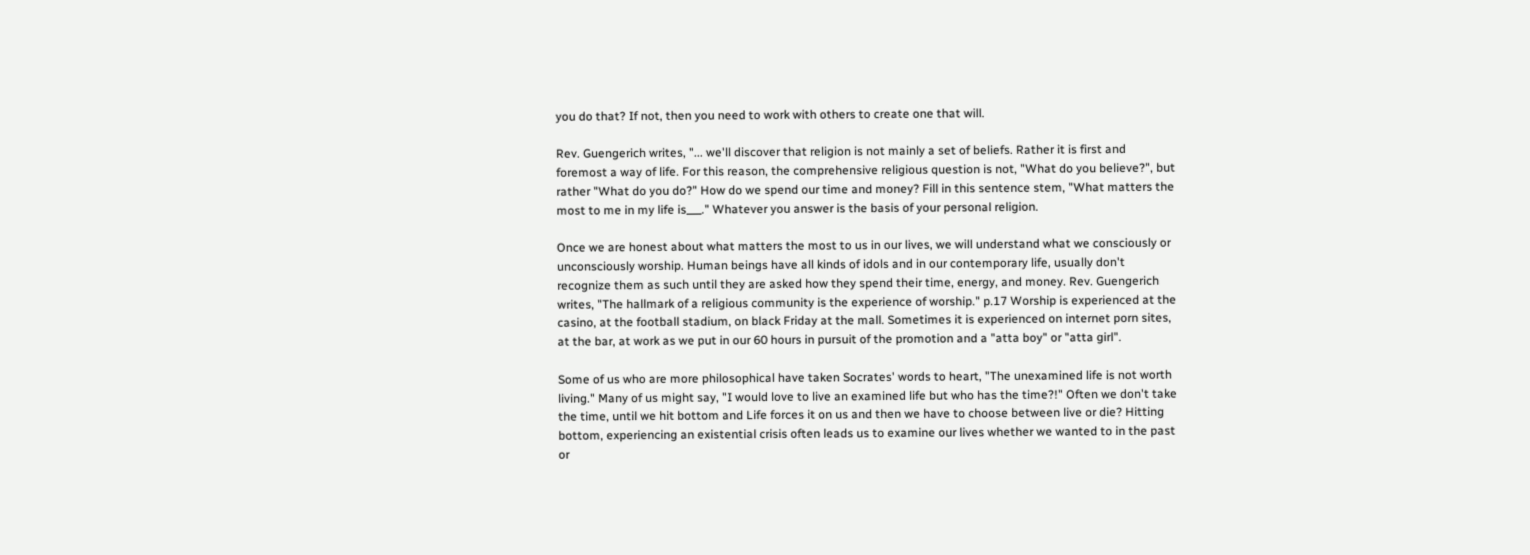you do that? If not, then you need to work with others to create one that will.

Rev. Guengerich writes, "... we'll discover that religion is not mainly a set of beliefs. Rather it is first and foremost a way of life. For this reason, the comprehensive religious question is not, "What do you believe?", but rather "What do you do?" How do we spend our time and money? Fill in this sentence stem, "What matters the most to me in my life is___." Whatever you answer is the basis of your personal religion.

Once we are honest about what matters the most to us in our lives, we will understand what we consciously or unconsciously worship. Human beings have all kinds of idols and in our contemporary life, usually don't recognize them as such until they are asked how they spend their time, energy, and money. Rev. Guengerich writes, "The hallmark of a religious community is the experience of worship." p.17 Worship is experienced at the casino, at the football stadium, on black Friday at the mall. Sometimes it is experienced on internet porn sites, at the bar, at work as we put in our 60 hours in pursuit of the promotion and a "atta boy" or "atta girl".

Some of us who are more philosophical have taken Socrates' words to heart, "The unexamined life is not worth living." Many of us might say, "I would love to live an examined life but who has the time?!" Often we don't take the time, until we hit bottom and Life forces it on us and then we have to choose between live or die? Hitting bottom, experiencing an existential crisis often leads us to examine our lives whether we wanted to in the past or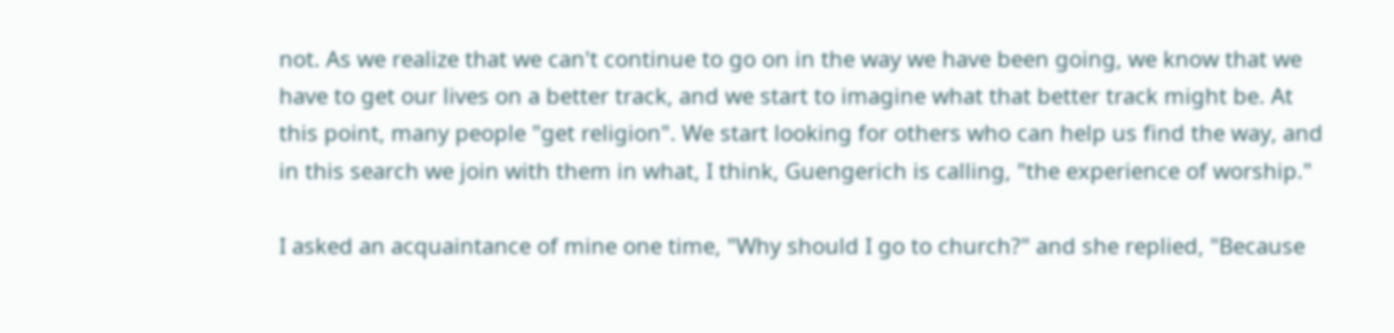not. As we realize that we can't continue to go on in the way we have been going, we know that we have to get our lives on a better track, and we start to imagine what that better track might be. At this point, many people "get religion". We start looking for others who can help us find the way, and in this search we join with them in what, I think, Guengerich is calling, "the experience of worship."

I asked an acquaintance of mine one time, "Why should I go to church?" and she replied, "Because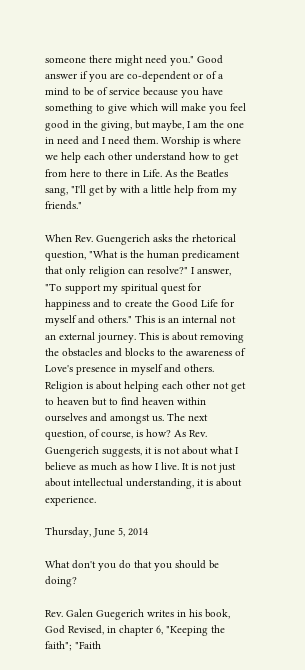someone there might need you." Good answer if you are co-dependent or of a mind to be of service because you have something to give which will make you feel good in the giving, but maybe, I am the one in need and I need them. Worship is where we help each other understand how to get from here to there in Life. As the Beatles sang, "I'll get by with a little help from my friends."

When Rev. Guengerich asks the rhetorical question, "What is the human predicament that only religion can resolve?" I answer, "To support my spiritual quest for happiness and to create the Good Life for myself and others." This is an internal not an external journey. This is about removing the obstacles and blocks to the awareness of Love's presence in myself and others. Religion is about helping each other not get to heaven but to find heaven within ourselves and amongst us. The next question, of course, is how? As Rev. Guengerich suggests, it is not about what I believe as much as how I live. It is not just about intellectual understanding, it is about experience.

Thursday, June 5, 2014

What don't you do that you should be doing?

Rev. Galen Guegerich writes in his book, God Revised, in chapter 6, "Keeping the faith"; "Faith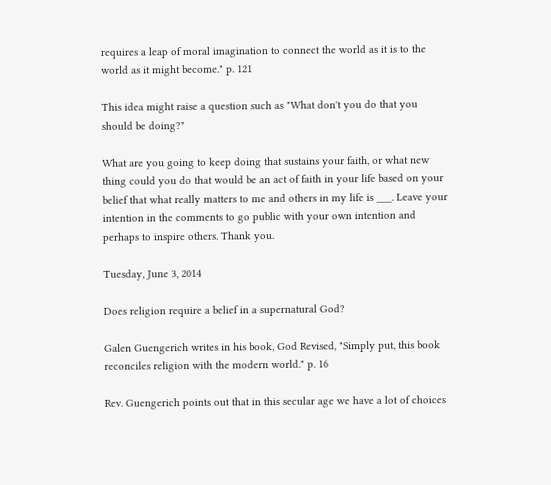requires a leap of moral imagination to connect the world as it is to the world as it might become." p. 121

This idea might raise a question such as "What don't you do that you should be doing?"

What are you going to keep doing that sustains your faith, or what new thing could you do that would be an act of faith in your life based on your belief that what really matters to me and others in my life is ___. Leave your intention in the comments to go public with your own intention and perhaps to inspire others. Thank you.

Tuesday, June 3, 2014

Does religion require a belief in a supernatural God?

Galen Guengerich writes in his book, God Revised, "Simply put, this book reconciles religion with the modern world." p. 16

Rev. Guengerich points out that in this secular age we have a lot of choices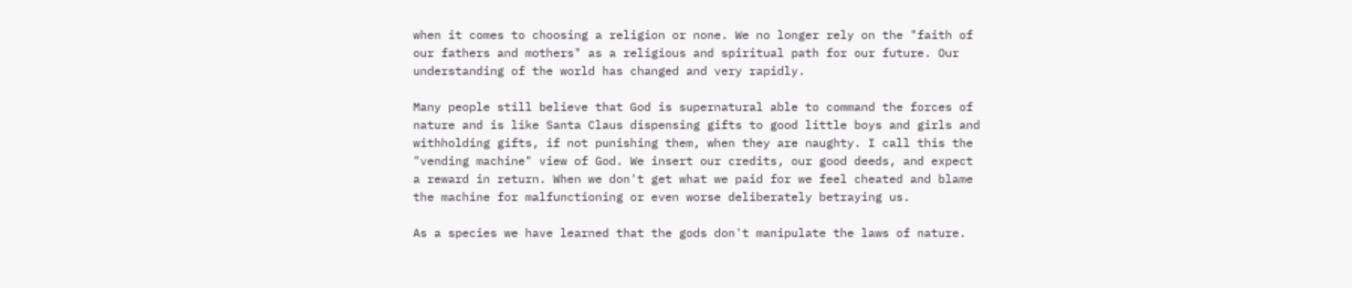when it comes to choosing a religion or none. We no longer rely on the "faith of our fathers and mothers" as a religious and spiritual path for our future. Our understanding of the world has changed and very rapidly.

Many people still believe that God is supernatural able to command the forces of nature and is like Santa Claus dispensing gifts to good little boys and girls and withholding gifts, if not punishing them, when they are naughty. I call this the "vending machine" view of God. We insert our credits, our good deeds, and expect a reward in return. When we don't get what we paid for we feel cheated and blame the machine for malfunctioning or even worse deliberately betraying us.

As a species we have learned that the gods don't manipulate the laws of nature.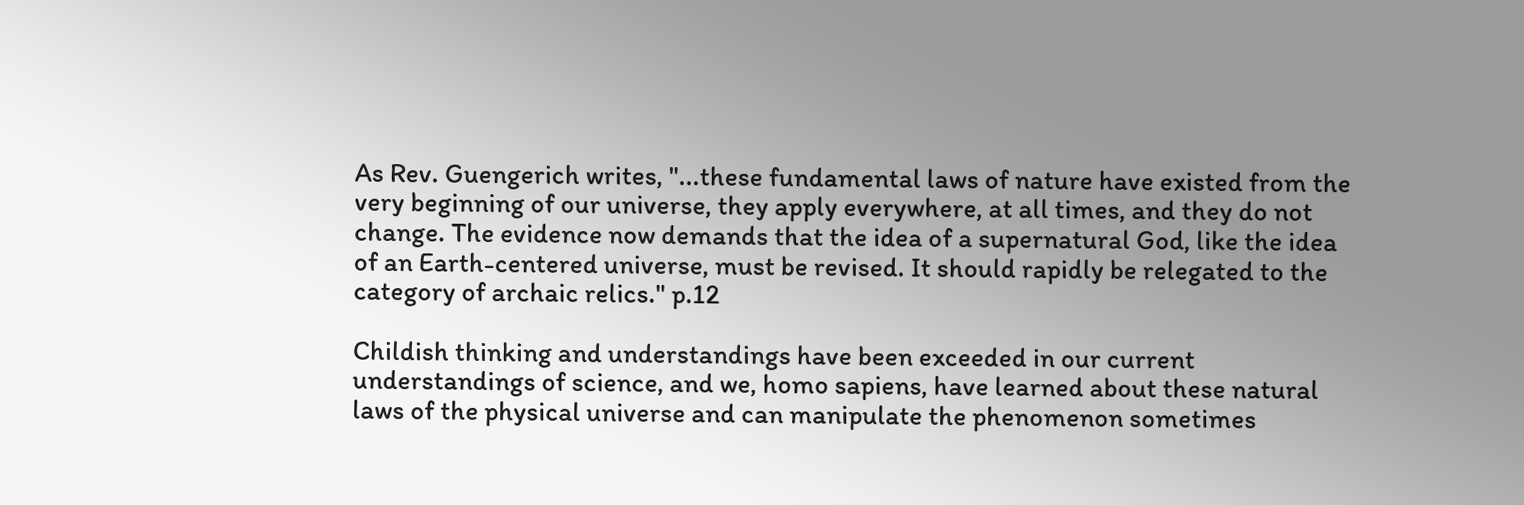As Rev. Guengerich writes, "...these fundamental laws of nature have existed from the very beginning of our universe, they apply everywhere, at all times, and they do not change. The evidence now demands that the idea of a supernatural God, like the idea of an Earth-centered universe, must be revised. It should rapidly be relegated to the category of archaic relics." p.12

Childish thinking and understandings have been exceeded in our current understandings of science, and we, homo sapiens, have learned about these natural laws of the physical universe and can manipulate the phenomenon sometimes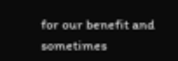for our benefit and sometimes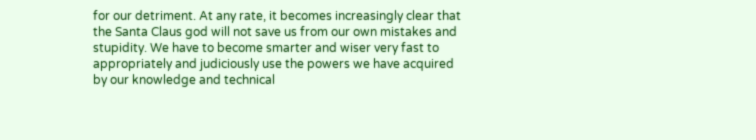for our detriment. At any rate, it becomes increasingly clear that the Santa Claus god will not save us from our own mistakes and stupidity. We have to become smarter and wiser very fast to appropriately and judiciously use the powers we have acquired by our knowledge and technical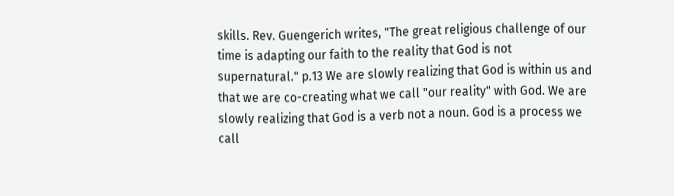skills. Rev. Guengerich writes, "The great religious challenge of our time is adapting our faith to the reality that God is not supernatural." p.13 We are slowly realizing that God is within us and that we are co-creating what we call "our reality" with God. We are slowly realizing that God is a verb not a noun. God is a process we call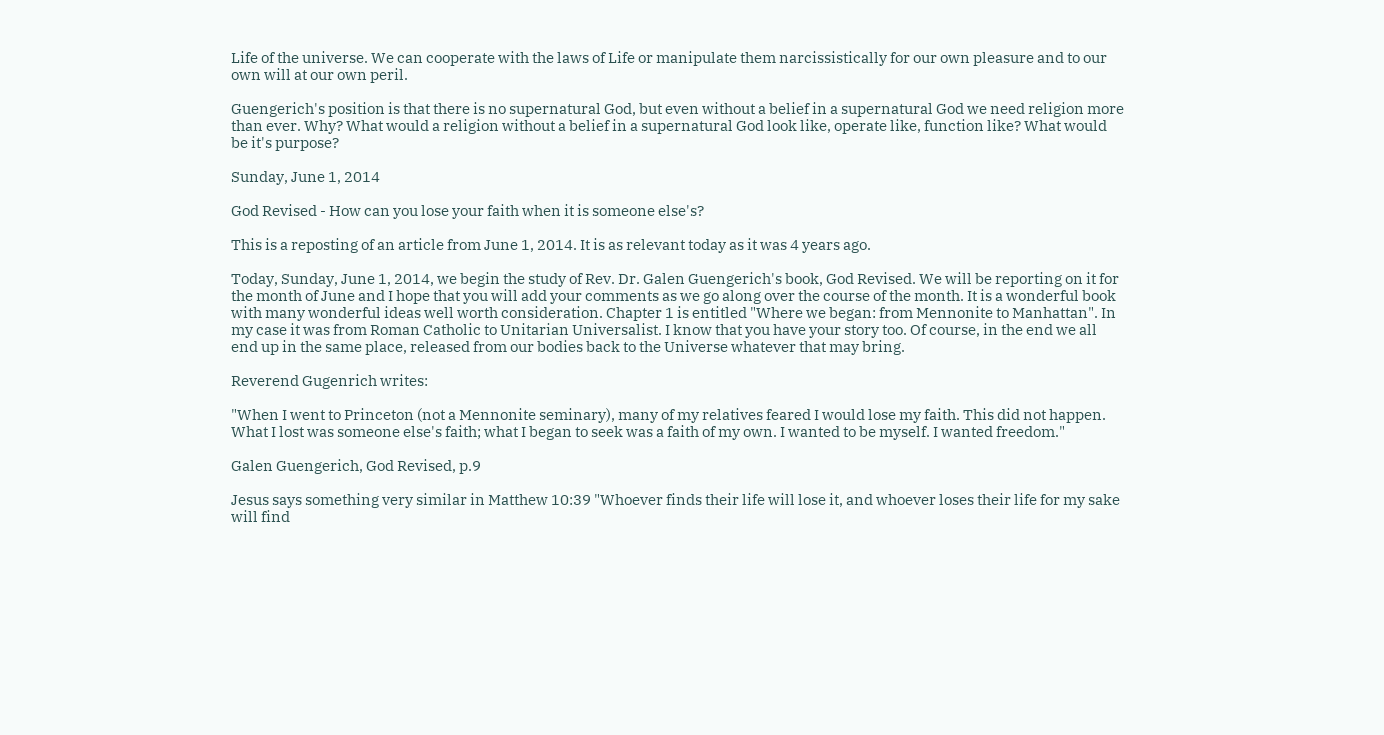Life of the universe. We can cooperate with the laws of Life or manipulate them narcissistically for our own pleasure and to our own will at our own peril.

Guengerich's position is that there is no supernatural God, but even without a belief in a supernatural God we need religion more than ever. Why? What would a religion without a belief in a supernatural God look like, operate like, function like? What would be it's purpose?

Sunday, June 1, 2014

God Revised - How can you lose your faith when it is someone else's?

This is a reposting of an article from June 1, 2014. It is as relevant today as it was 4 years ago.

Today, Sunday, June 1, 2014, we begin the study of Rev. Dr. Galen Guengerich's book, God Revised. We will be reporting on it for the month of June and I hope that you will add your comments as we go along over the course of the month. It is a wonderful book with many wonderful ideas well worth consideration. Chapter 1 is entitled "Where we began: from Mennonite to Manhattan". In my case it was from Roman Catholic to Unitarian Universalist. I know that you have your story too. Of course, in the end we all end up in the same place, released from our bodies back to the Universe whatever that may bring.

Reverend Gugenrich writes:

"When I went to Princeton (not a Mennonite seminary), many of my relatives feared I would lose my faith. This did not happen. What I lost was someone else's faith; what I began to seek was a faith of my own. I wanted to be myself. I wanted freedom."

Galen Guengerich, God Revised, p.9

Jesus says something very similar in Matthew 10:39 "Whoever finds their life will lose it, and whoever loses their life for my sake will find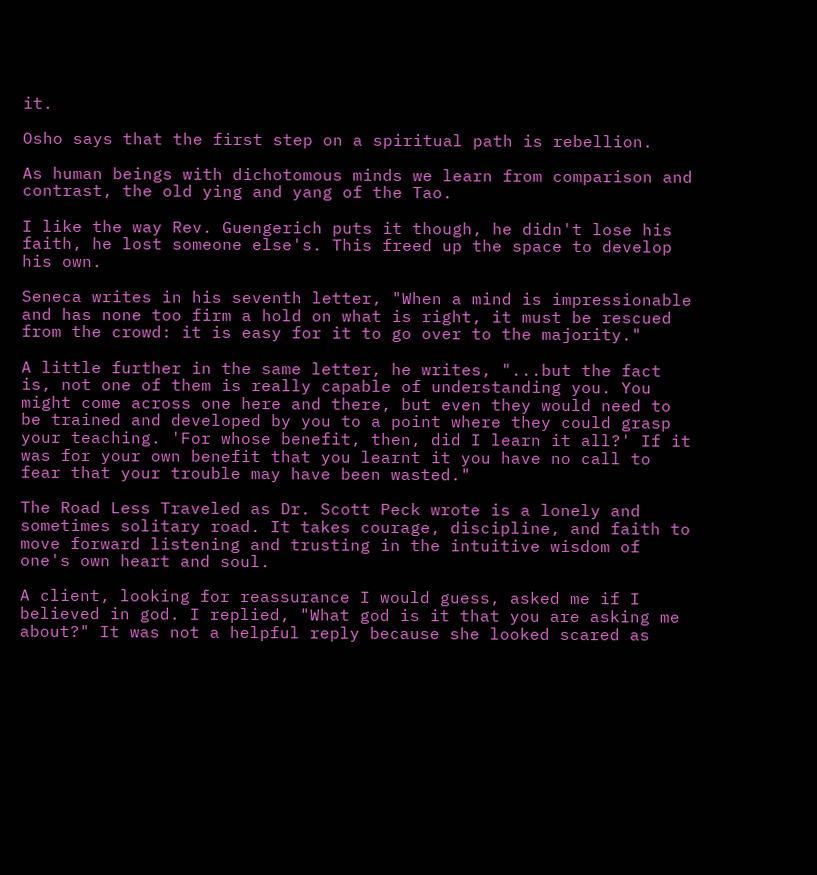it.

Osho says that the first step on a spiritual path is rebellion.

As human beings with dichotomous minds we learn from comparison and contrast, the old ying and yang of the Tao.

I like the way Rev. Guengerich puts it though, he didn't lose his faith, he lost someone else's. This freed up the space to develop his own.

Seneca writes in his seventh letter, "When a mind is impressionable and has none too firm a hold on what is right, it must be rescued from the crowd: it is easy for it to go over to the majority."

A little further in the same letter, he writes, "...but the fact is, not one of them is really capable of understanding you. You might come across one here and there, but even they would need to be trained and developed by you to a point where they could grasp your teaching. 'For whose benefit, then, did I learn it all?' If it was for your own benefit that you learnt it you have no call to fear that your trouble may have been wasted."

The Road Less Traveled as Dr. Scott Peck wrote is a lonely and sometimes solitary road. It takes courage, discipline, and faith to move forward listening and trusting in the intuitive wisdom of one's own heart and soul.

A client, looking for reassurance I would guess, asked me if I believed in god. I replied, "What god is it that you are asking me about?" It was not a helpful reply because she looked scared as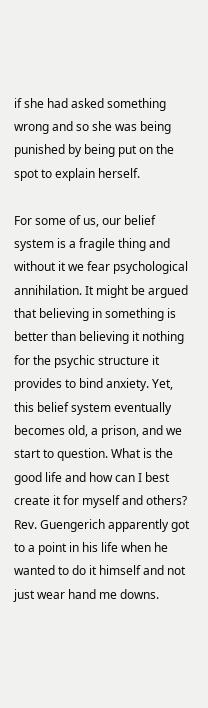if she had asked something wrong and so she was being punished by being put on the spot to explain herself.

For some of us, our belief system is a fragile thing and without it we fear psychological annihilation. It might be argued that believing in something is better than believing it nothing for the psychic structure it provides to bind anxiety. Yet, this belief system eventually becomes old, a prison, and we start to question. What is the good life and how can I best create it for myself and others? Rev. Guengerich apparently got to a point in his life when he wanted to do it himself and not just wear hand me downs.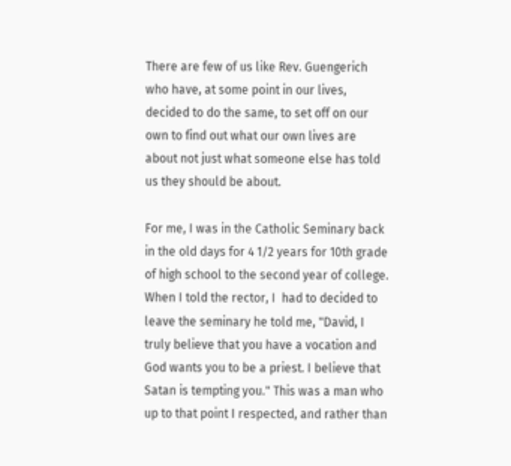There are few of us like Rev. Guengerich who have, at some point in our lives, decided to do the same, to set off on our own to find out what our own lives are about not just what someone else has told us they should be about.

For me, I was in the Catholic Seminary back in the old days for 4 1/2 years for 10th grade of high school to the second year of college. When I told the rector, I  had to decided to leave the seminary he told me, "David, I truly believe that you have a vocation and God wants you to be a priest. I believe that Satan is tempting you." This was a man who up to that point I respected, and rather than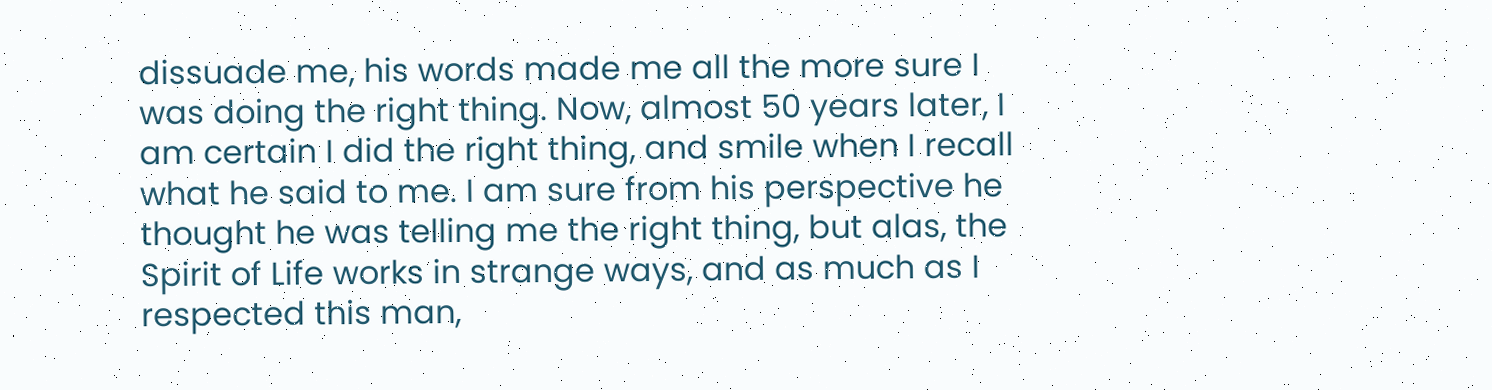dissuade me, his words made me all the more sure I was doing the right thing. Now, almost 50 years later, I am certain I did the right thing, and smile when I recall what he said to me. I am sure from his perspective he thought he was telling me the right thing, but alas, the Spirit of Life works in strange ways, and as much as I respected this man,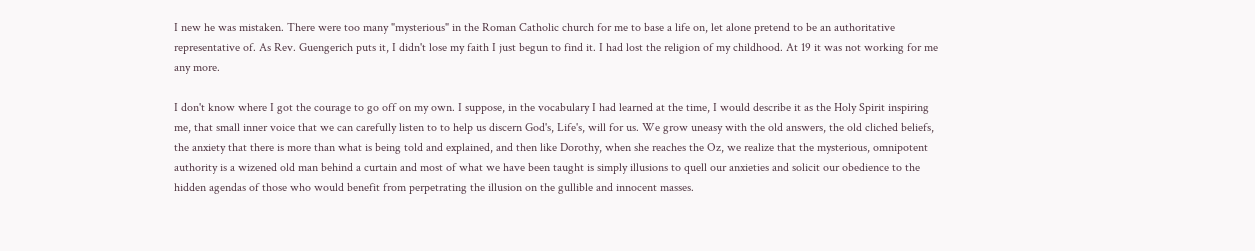I new he was mistaken. There were too many "mysterious" in the Roman Catholic church for me to base a life on, let alone pretend to be an authoritative representative of. As Rev. Guengerich puts it, I didn't lose my faith I just begun to find it. I had lost the religion of my childhood. At 19 it was not working for me any more.

I don't know where I got the courage to go off on my own. I suppose, in the vocabulary I had learned at the time, I would describe it as the Holy Spirit inspiring me, that small inner voice that we can carefully listen to to help us discern God's, Life's, will for us. We grow uneasy with the old answers, the old cliched beliefs, the anxiety that there is more than what is being told and explained, and then like Dorothy, when she reaches the Oz, we realize that the mysterious, omnipotent authority is a wizened old man behind a curtain and most of what we have been taught is simply illusions to quell our anxieties and solicit our obedience to the hidden agendas of those who would benefit from perpetrating the illusion on the gullible and innocent masses.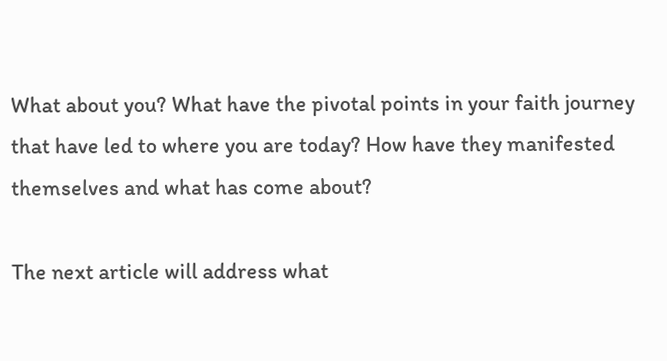What about you? What have the pivotal points in your faith journey that have led to where you are today? How have they manifested themselves and what has come about?

The next article will address what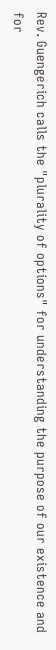Rev. Guengerich calls the "plurality of options" for understanding the purpose of our existence and for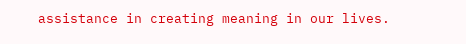assistance in creating meaning in our lives.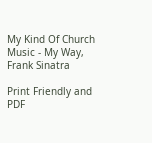My Kind Of Church Music - My Way, Frank Sinatra

Print Friendly and PDF